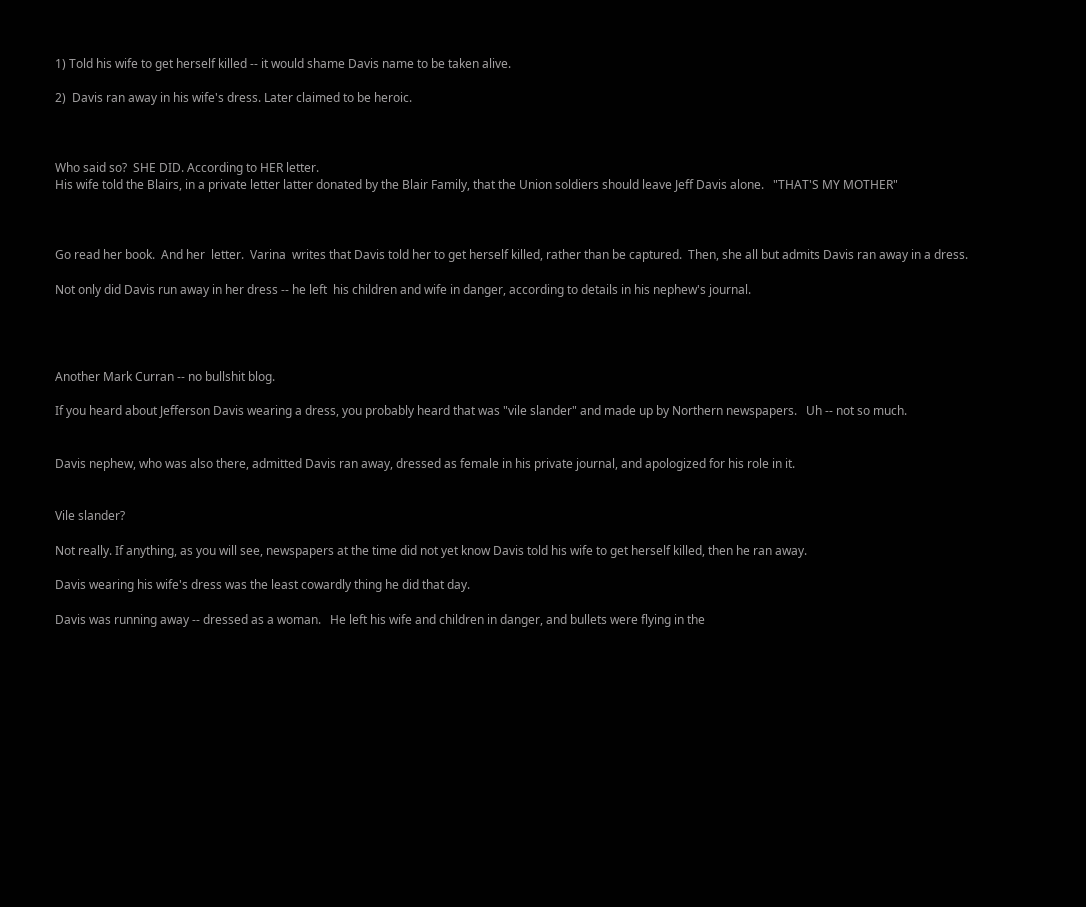1) Told his wife to get herself killed -- it would shame Davis name to be taken alive.

2)  Davis ran away in his wife's dress. Later claimed to be heroic.



Who said so?  SHE DID. According to HER letter.
His wife told the Blairs, in a private letter latter donated by the Blair Family, that the Union soldiers should leave Jeff Davis alone.   "THAT'S MY MOTHER"



Go read her book.  And her  letter.  Varina  writes that Davis told her to get herself killed, rather than be captured.  Then, she all but admits Davis ran away in a dress.

Not only did Davis run away in her dress -- he left  his children and wife in danger, according to details in his nephew's journal.




Another Mark Curran -- no bullshit blog.

If you heard about Jefferson Davis wearing a dress, you probably heard that was "vile slander" and made up by Northern newspapers.   Uh -- not so much.


Davis nephew, who was also there, admitted Davis ran away, dressed as female in his private journal, and apologized for his role in it.


Vile slander?

Not really. If anything, as you will see, newspapers at the time did not yet know Davis told his wife to get herself killed, then he ran away.

Davis wearing his wife's dress was the least cowardly thing he did that day.

Davis was running away -- dressed as a woman.   He left his wife and children in danger, and bullets were flying in the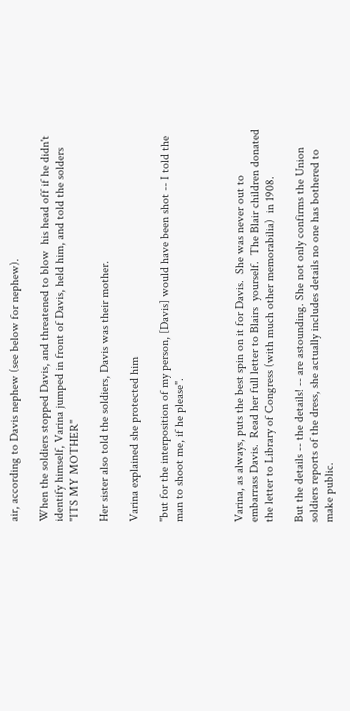air, according to Davis nephew (see below for nephew).

When the soldiers stopped Davis, and threatened to blow  his head off if he didn't identify himself, Varina jumped in front of Davis, held him, and told the solders "ITS MY MOTHER"

Her sister also told the soldiers, Davis was their mother.

Varina explained she protected him

"but for the interposition of my person, [Davis] would have been shot -- I told the man to shoot me, if he please".



Varina, as always, puts the best spin on it for Davis.  She was never out to embarrass Davis.  Read her full letter to Blairs  yourself.  The Blair children donated the letter to Library of Congress (with much other memorabilia)  in 1908.

But the details -- the details! -- are astounding. She not only confirms the Union soldiers reports of the dress, she actually includes details no one has bothered to make public.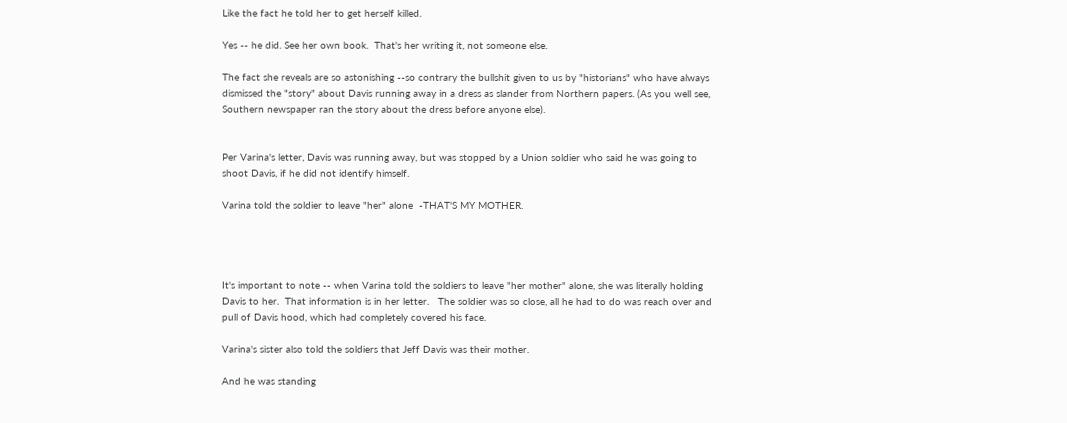Like the fact he told her to get herself killed.

Yes -- he did. See her own book.  That's her writing it, not someone else.

The fact she reveals are so astonishing --so contrary the bullshit given to us by "historians" who have always dismissed the "story" about Davis running away in a dress as slander from Northern papers. (As you well see, Southern newspaper ran the story about the dress before anyone else).


Per Varina's letter, Davis was running away, but was stopped by a Union soldier who said he was going to shoot Davis, if he did not identify himself.

Varina told the soldier to leave "her" alone  -THAT'S MY MOTHER.




It's important to note -- when Varina told the soldiers to leave "her mother" alone, she was literally holding Davis to her.  That information is in her letter.   The soldier was so close, all he had to do was reach over and  pull of Davis hood, which had completely covered his face.

Varina's sister also told the soldiers that Jeff Davis was their mother.

And he was standing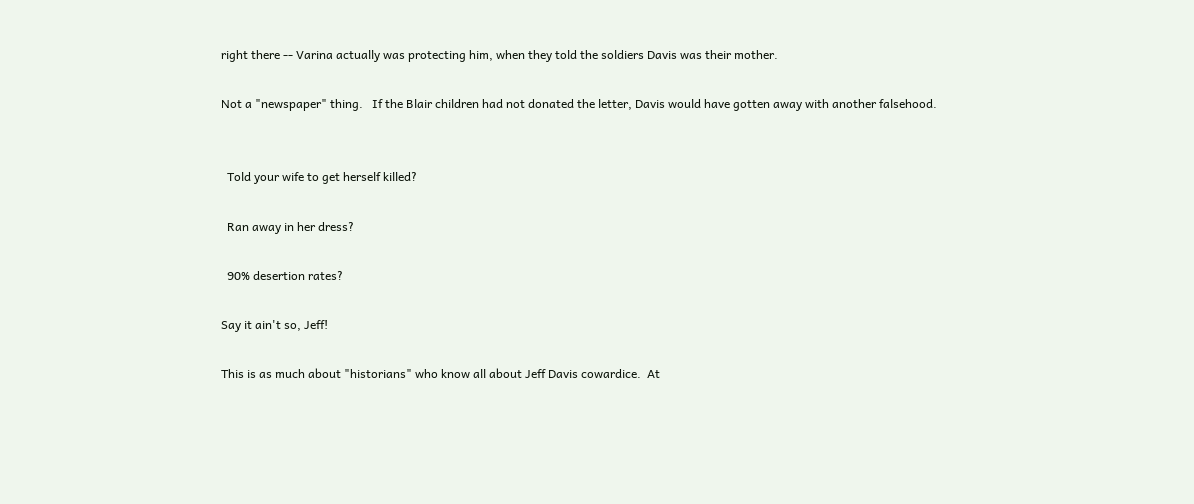right there -- Varina actually was protecting him, when they told the soldiers Davis was their mother.

Not a "newspaper" thing.   If the Blair children had not donated the letter, Davis would have gotten away with another falsehood.


  Told your wife to get herself killed?

  Ran away in her dress?

  90% desertion rates?

Say it ain't so, Jeff!

This is as much about "historians" who know all about Jeff Davis cowardice.  At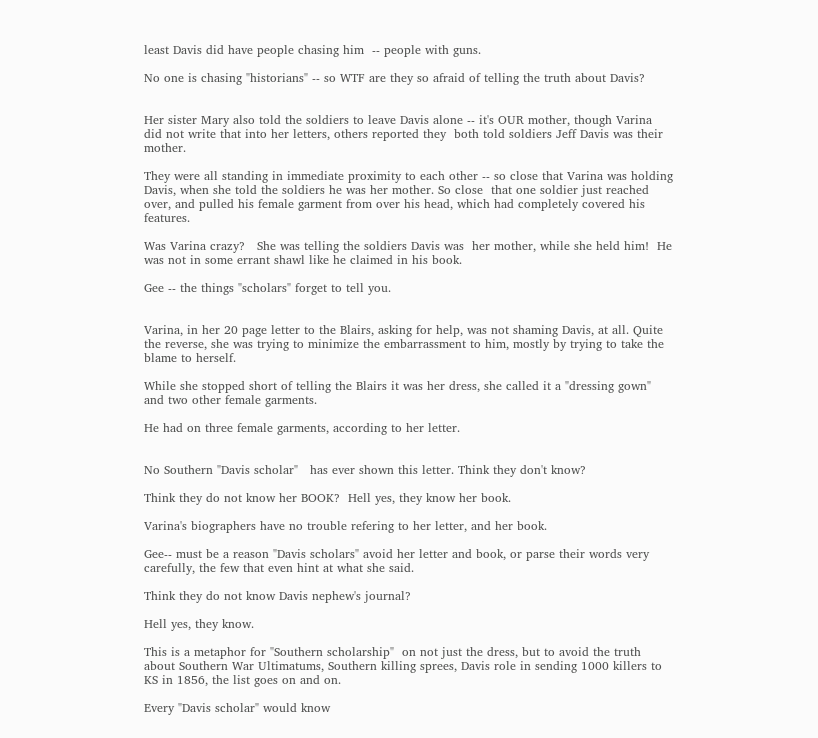least Davis did have people chasing him  -- people with guns.

No one is chasing "historians" -- so WTF are they so afraid of telling the truth about Davis?


Her sister Mary also told the soldiers to leave Davis alone -- it's OUR mother, though Varina did not write that into her letters, others reported they  both told soldiers Jeff Davis was their mother.

They were all standing in immediate proximity to each other -- so close that Varina was holding Davis, when she told the soldiers he was her mother. So close  that one soldier just reached over, and pulled his female garment from over his head, which had completely covered his features.

Was Varina crazy?   She was telling the soldiers Davis was  her mother, while she held him!  He was not in some errant shawl like he claimed in his book.

Gee -- the things "scholars" forget to tell you.


Varina, in her 20 page letter to the Blairs, asking for help, was not shaming Davis, at all. Quite the reverse, she was trying to minimize the embarrassment to him, mostly by trying to take the blame to herself.

While she stopped short of telling the Blairs it was her dress, she called it a "dressing gown"  and two other female garments.

He had on three female garments, according to her letter.


No Southern "Davis scholar"   has ever shown this letter. Think they don't know?

Think they do not know her BOOK?  Hell yes, they know her book.

Varina's biographers have no trouble refering to her letter, and her book.

Gee-- must be a reason "Davis scholars" avoid her letter and book, or parse their words very carefully, the few that even hint at what she said.

Think they do not know Davis nephew's journal?

Hell yes, they know.

This is a metaphor for "Southern scholarship"  on not just the dress, but to avoid the truth about Southern War Ultimatums, Southern killing sprees, Davis role in sending 1000 killers to KS in 1856, the list goes on and on.

Every "Davis scholar" would know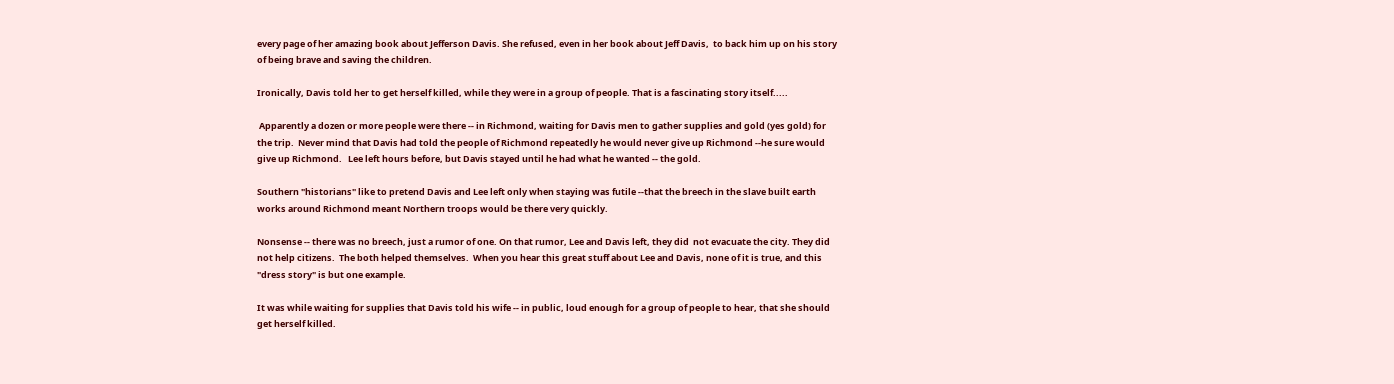every page of her amazing book about Jefferson Davis. She refused, even in her book about Jeff Davis,  to back him up on his story of being brave and saving the children.

Ironically, Davis told her to get herself killed, while they were in a group of people. That is a fascinating story itself.....

 Apparently a dozen or more people were there -- in Richmond, waiting for Davis men to gather supplies and gold (yes gold) for the trip.  Never mind that Davis had told the people of Richmond repeatedly he would never give up Richmond --he sure would give up Richmond.   Lee left hours before, but Davis stayed until he had what he wanted -- the gold.

Southern "historians" like to pretend Davis and Lee left only when staying was futile --that the breech in the slave built earth works around Richmond meant Northern troops would be there very quickly.

Nonsense -- there was no breech, just a rumor of one. On that rumor, Lee and Davis left, they did  not evacuate the city. They did not help citizens.  The both helped themselves.  When you hear this great stuff about Lee and Davis, none of it is true, and this "dress story" is but one example.

It was while waiting for supplies that Davis told his wife -- in public, loud enough for a group of people to hear, that she should get herself killed.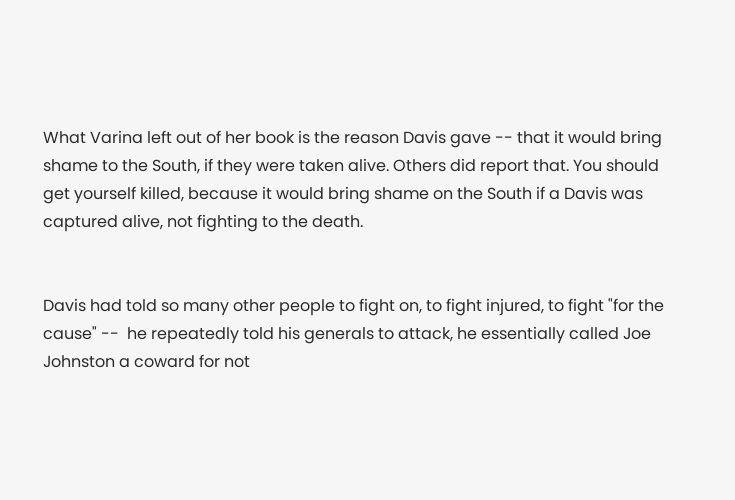What Varina left out of her book is the reason Davis gave -- that it would bring shame to the South, if they were taken alive. Others did report that. You should get yourself killed, because it would bring shame on the South if a Davis was captured alive, not fighting to the death.


Davis had told so many other people to fight on, to fight injured, to fight "for the cause" --  he repeatedly told his generals to attack, he essentially called Joe Johnston a coward for not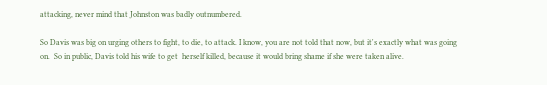attacking, never mind that Johnston was badly outnumbered.

So Davis was big on urging others to fight, to die, to attack. I know, you are not told that now, but it's exactly what was going on.  So in public, Davis told his wife to get  herself killed, because it would bring shame if she were taken alive.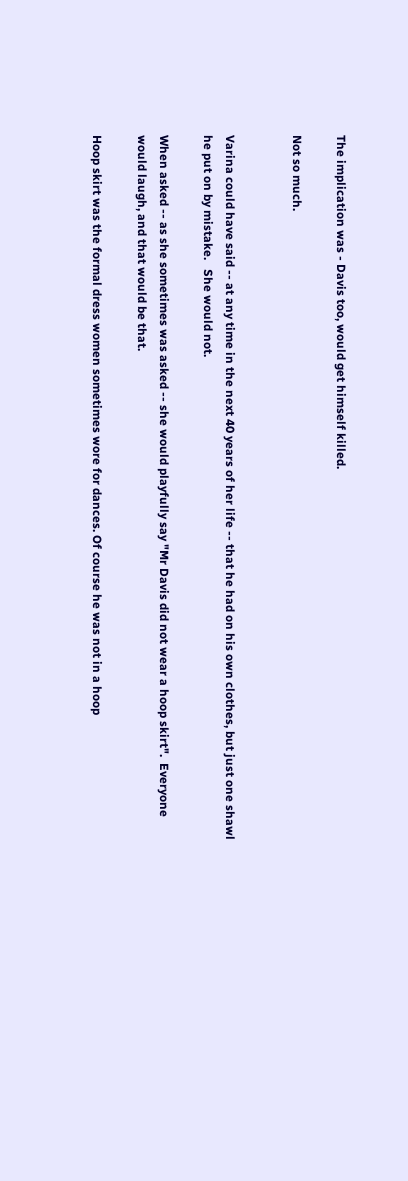The implication was - Davis too, would get himself killed.

Not so much.


Varina could have said -- at any time in the next 40 years of her life -- that he had on his own clothes, but just one shawl he put on by mistake.   She would not.

When asked -- as she sometimes was asked -- she would playfully say "Mr Davis did not wear a hoop skirt".  Everyone would laugh, and that would be that.

Hoop skirt was the formal dress women sometimes wore for dances. Of course he was not in a hoop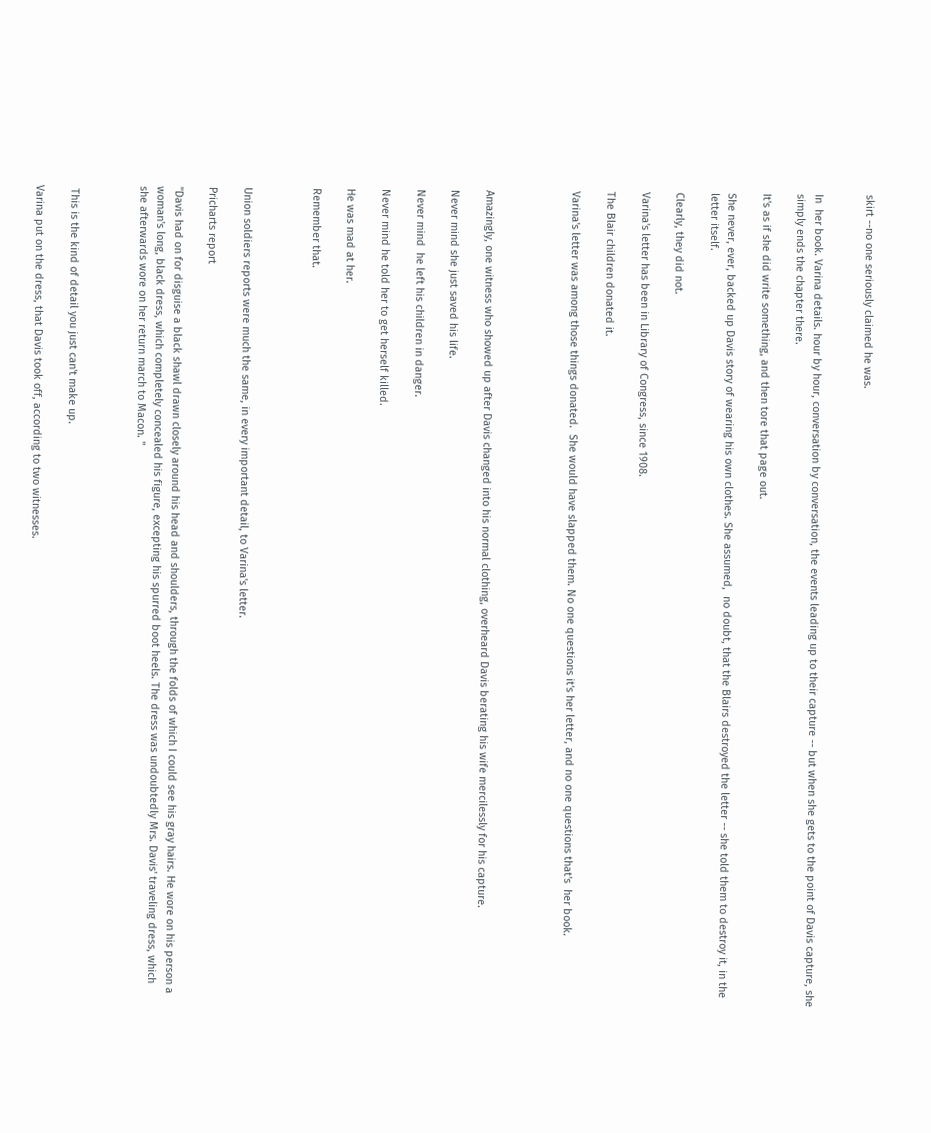skirt --no one seriously claimed he was.


In  her book. Varina details. hour by hour, conversation by conversation, the events leading up to their capture -- but when she gets to the point of Davis capture, she simply ends the chapter there.

It's as if she did write something, and then tore that page out.

She never, ever, backed up Davis story of wearing his own clothes. She assumed,  no doubt, that the Blairs destroyed the letter -- she told them to destroy it, in the letter itself.

Clearly, they did not.

Varina's letter has been in Library of Congress, since 1908.

The Blair children donated it.

Varina's letter was among those things donated.  She would have slapped them. No one questions it's her letter, and no one questions that's  her book.




Amazingly, one witness who showed up after Davis changed into his normal clothing, overheard Davis berating his wife mercilessly for his capture.

Never mind she just saved his life.

Never mind  he left his children in danger.

Never mind he told her to get herself killed.

He was mad at her.

Remember that.



Union soldiers reports were much the same, in every important detail, to Varina's letter.

Pricharts report

"Davis had on for disguise a black shawl drawn closely around his head and shoulders, through the folds of which I could see his gray hairs. He wore on his person a woman's long, black dress, which completely concealed his figure, excepting his spurred boot heels. The dress was undoubtedly Mrs. Davis' traveling dress, which she afterwards wore on her return march to Macon. "



 This is the kind of detail you just can't make up.

Varina put on the dress, that Davis took off, according to two witnesses.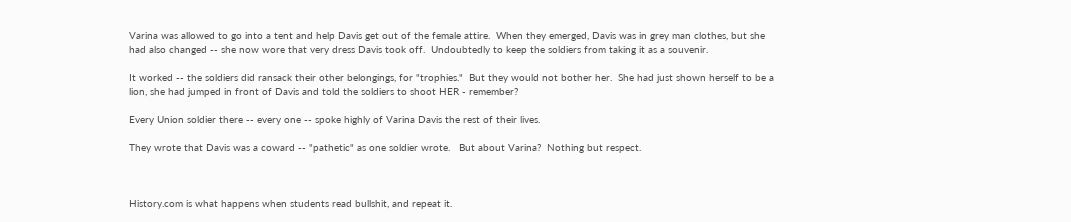Varina was allowed to go into a tent and help Davis get out of the female attire.  When they emerged, Davis was in grey man clothes, but she had also changed -- she now wore that very dress Davis took off.  Undoubtedly to keep the soldiers from taking it as a souvenir.

It worked -- the soldiers did ransack their other belongings, for "trophies."  But they would not bother her.  She had just shown herself to be a lion, she had jumped in front of Davis and told the soldiers to shoot HER - remember?

Every Union soldier there -- every one -- spoke highly of Varina Davis the rest of their lives.

They wrote that Davis was a coward -- "pathetic" as one soldier wrote.   But about Varina?  Nothing but respect.



History.com is what happens when students read bullshit, and repeat it.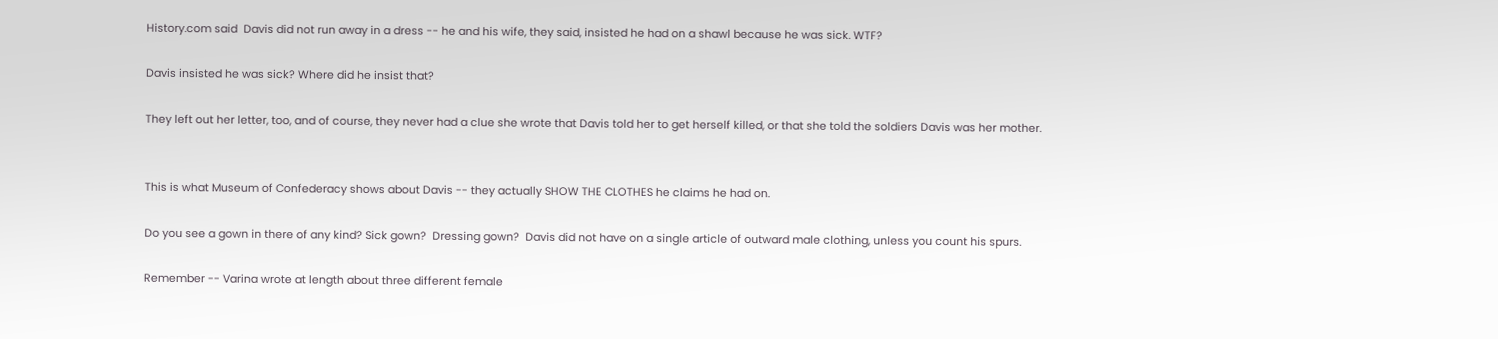History.com said  Davis did not run away in a dress -- he and his wife, they said, insisted he had on a shawl because he was sick. WTF?

Davis insisted he was sick? Where did he insist that?

They left out her letter, too, and of course, they never had a clue she wrote that Davis told her to get herself killed, or that she told the soldiers Davis was her mother.


This is what Museum of Confederacy shows about Davis -- they actually SHOW THE CLOTHES he claims he had on.

Do you see a gown in there of any kind? Sick gown?  Dressing gown?  Davis did not have on a single article of outward male clothing, unless you count his spurs.

Remember -- Varina wrote at length about three different female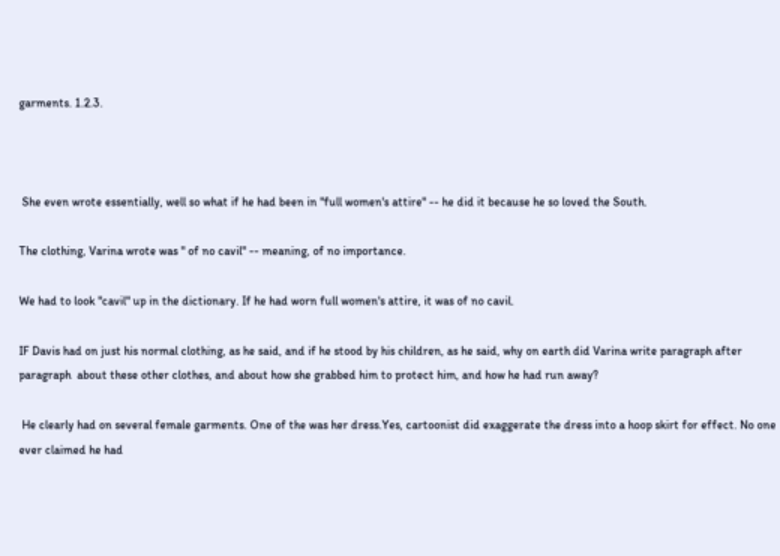garments. 1.2.3.



 She even wrote essentially, well so what if he had been in "full women's attire" -- he did it because he so loved the South.

The clothing, Varina wrote was " of no cavil" -- meaning, of no importance.

We had to look "cavil" up in the dictionary. If he had worn full women's attire, it was of no cavil.

IF Davis had on just his normal clothing, as he said, and if he stood by his children, as he said, why on earth did Varina write paragraph after paragraph  about these other clothes, and about how she grabbed him to protect him, and how he had run away?

 He clearly had on several female garments. One of the was her dress.Yes, cartoonist did exaggerate the dress into a hoop skirt for effect. No one ever claimed he had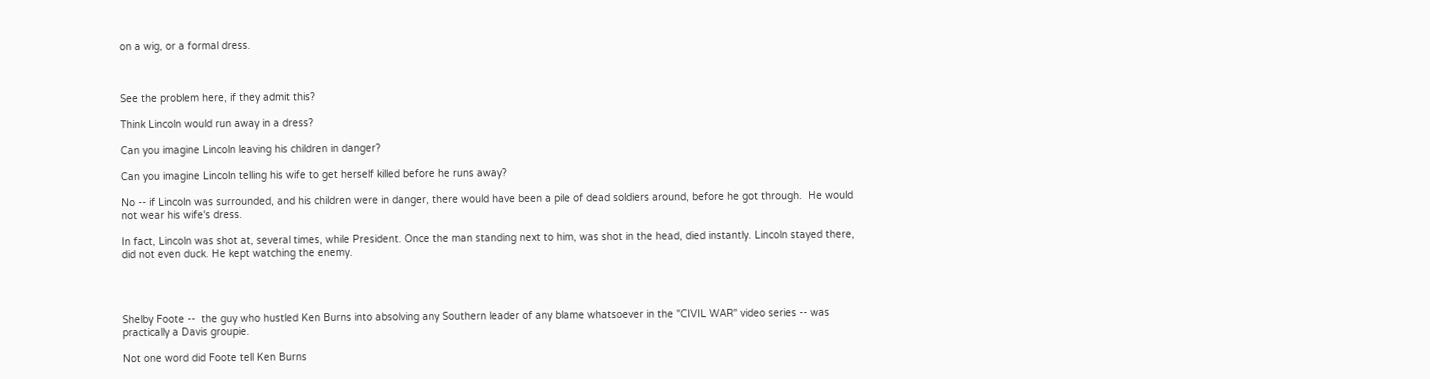on a wig, or a formal dress.



See the problem here, if they admit this?

Think Lincoln would run away in a dress?

Can you imagine Lincoln leaving his children in danger?

Can you imagine Lincoln telling his wife to get herself killed before he runs away?

No -- if Lincoln was surrounded, and his children were in danger, there would have been a pile of dead soldiers around, before he got through.  He would not wear his wife's dress.

In fact, Lincoln was shot at, several times, while President. Once the man standing next to him, was shot in the head, died instantly. Lincoln stayed there, did not even duck. He kept watching the enemy.




Shelby Foote --  the guy who hustled Ken Burns into absolving any Southern leader of any blame whatsoever in the "CIVIL WAR" video series -- was practically a Davis groupie.

Not one word did Foote tell Ken Burns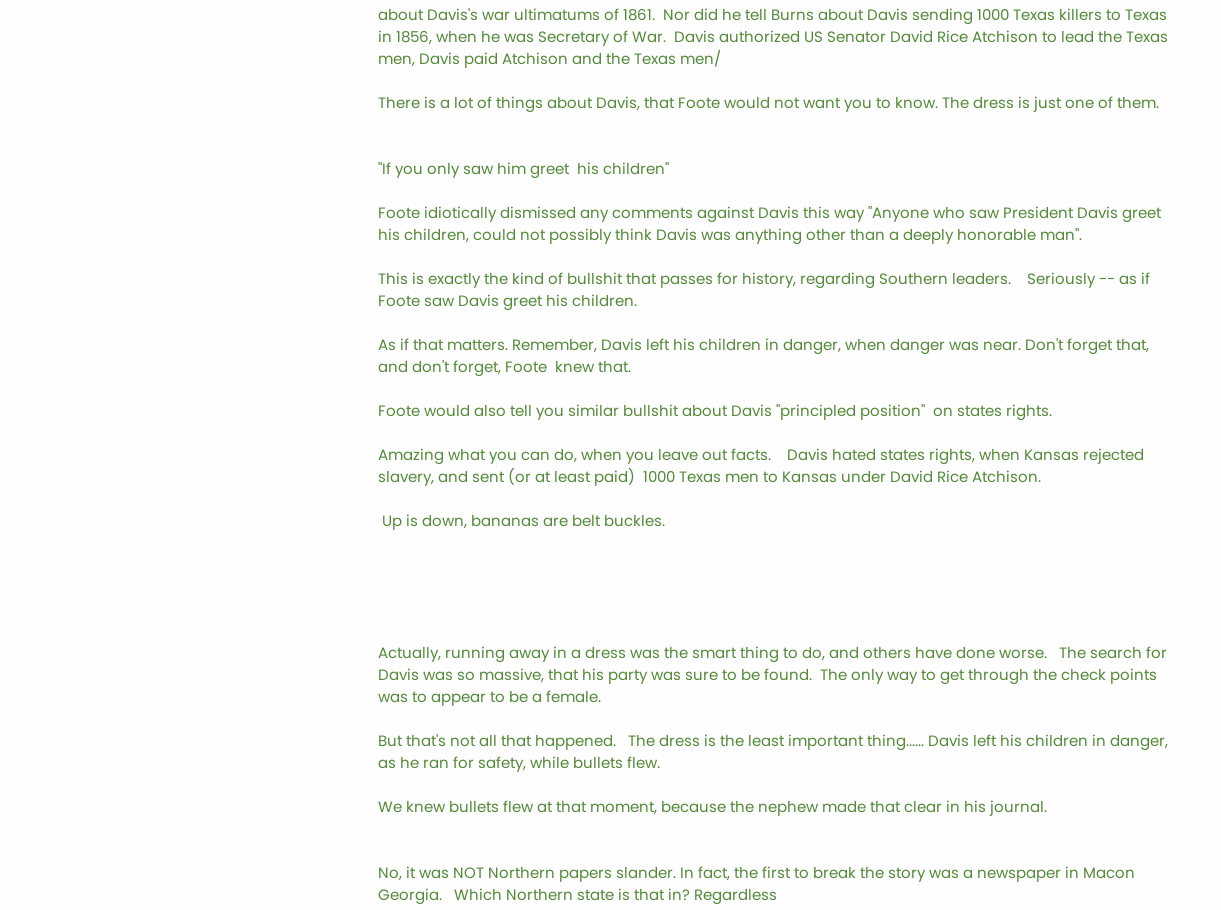about Davis's war ultimatums of 1861.  Nor did he tell Burns about Davis sending 1000 Texas killers to Texas in 1856, when he was Secretary of War.  Davis authorized US Senator David Rice Atchison to lead the Texas men, Davis paid Atchison and the Texas men/

There is a lot of things about Davis, that Foote would not want you to know. The dress is just one of them.


"If you only saw him greet  his children"

Foote idiotically dismissed any comments against Davis this way "Anyone who saw President Davis greet his children, could not possibly think Davis was anything other than a deeply honorable man".

This is exactly the kind of bullshit that passes for history, regarding Southern leaders.    Seriously -- as if Foote saw Davis greet his children.

As if that matters. Remember, Davis left his children in danger, when danger was near. Don't forget that, and don't forget, Foote  knew that.

Foote would also tell you similar bullshit about Davis "principled position"  on states rights.

Amazing what you can do, when you leave out facts.    Davis hated states rights, when Kansas rejected slavery, and sent (or at least paid)  1000 Texas men to Kansas under David Rice Atchison.

 Up is down, bananas are belt buckles.





Actually, running away in a dress was the smart thing to do, and others have done worse.   The search for Davis was so massive, that his party was sure to be found.  The only way to get through the check points was to appear to be a female.

But that's not all that happened.   The dress is the least important thing...... Davis left his children in danger,  as he ran for safety, while bullets flew.

We knew bullets flew at that moment, because the nephew made that clear in his journal.


No, it was NOT Northern papers slander. In fact, the first to break the story was a newspaper in Macon Georgia.   Which Northern state is that in? Regardless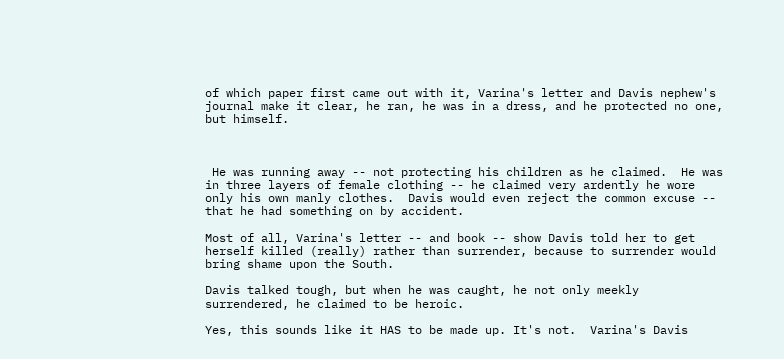of which paper first came out with it, Varina's letter and Davis nephew's journal make it clear, he ran, he was in a dress, and he protected no one, but himself.



 He was running away -- not protecting his children as he claimed.  He was in three layers of female clothing -- he claimed very ardently he wore only his own manly clothes.  Davis would even reject the common excuse -- that he had something on by accident.

Most of all, Varina's letter -- and book -- show Davis told her to get herself killed (really) rather than surrender, because to surrender would bring shame upon the South.

Davis talked tough, but when he was caught, he not only meekly surrendered, he claimed to be heroic.

Yes, this sounds like it HAS to be made up. It's not.  Varina's Davis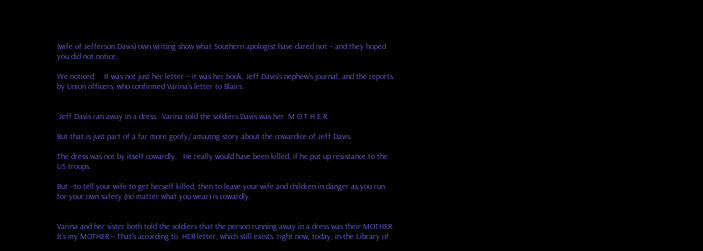(wife of Jefferson Davis) own writing show what Southern apologist have dared not -- and they hoped you did not notice.

We noticed.    It was not just her letter -- it was her book, Jeff Davis's nephew's journal, and the reports by Union officers, who confirmed Varina's letter to Blairs.


 Jeff Davis ran away in a dress.  Varina told the soldiers Davis was her  M O T H E R.

But that is just part of a far more goofy/ amazing story about the cowardice of Jeff Davis.

The dress was not by itself cowardly.   He really would have been killed, if he put up resistance to the US troops.

But --to tell your wife to get herself killed, then to leave your wife and children in danger as you run for your own safety (no matter what you wear) is cowardly.


Varina and her sister both told the soldiers that the person running away in a dress was their MOTHER. It's my MOTHER -- That's according to  HER letter, which still exists, right now, today, in the Library of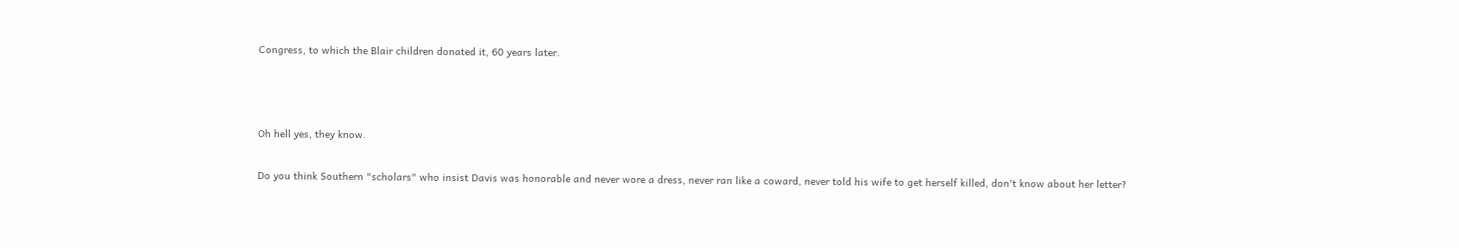Congress, to which the Blair children donated it, 60 years later.



Oh hell yes, they know.

Do you think Southern "scholars" who insist Davis was honorable and never wore a dress, never ran like a coward, never told his wife to get herself killed, don't know about her letter?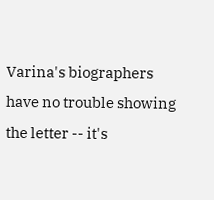Varina's biographers have no trouble showing the letter -- it's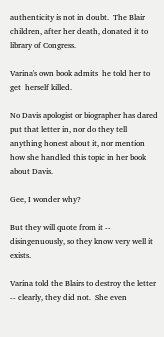authenticity is not in doubt.  The Blair children, after her death, donated it to library of Congress.

Varina's own book admits  he told her to get  herself killed.

No Davis apologist or biographer has dared put that letter in, nor do they tell anything honest about it, nor mention how she handled this topic in her book about Davis.

Gee, I wonder why?

But they will quote from it -- disingenuously, so they know very well it exists.

Varina told the Blairs to destroy the letter -- clearly, they did not.  She even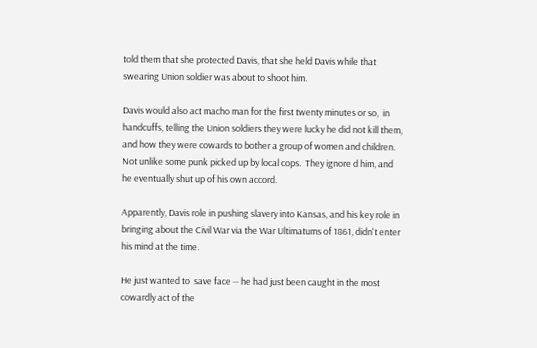told them that she protected Davis, that she held Davis while that swearing Union soldier was about to shoot him.

Davis would also act macho man for the first twenty minutes or so,  in handcuffs, telling the Union soldiers they were lucky he did not kill them, and how they were cowards to bother a group of women and children. Not unlike some punk picked up by local cops.  They ignore d him, and he eventually shut up of his own accord.

Apparently, Davis role in pushing slavery into Kansas, and his key role in bringing about the Civil War via the War Ultimatums of 1861, didn't enter his mind at the time.

He just wanted to  save face -- he had just been caught in the most cowardly act of the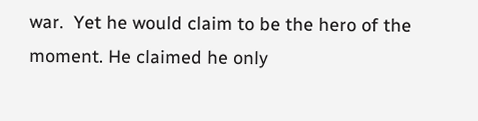war.  Yet he would claim to be the hero of the moment. He claimed he only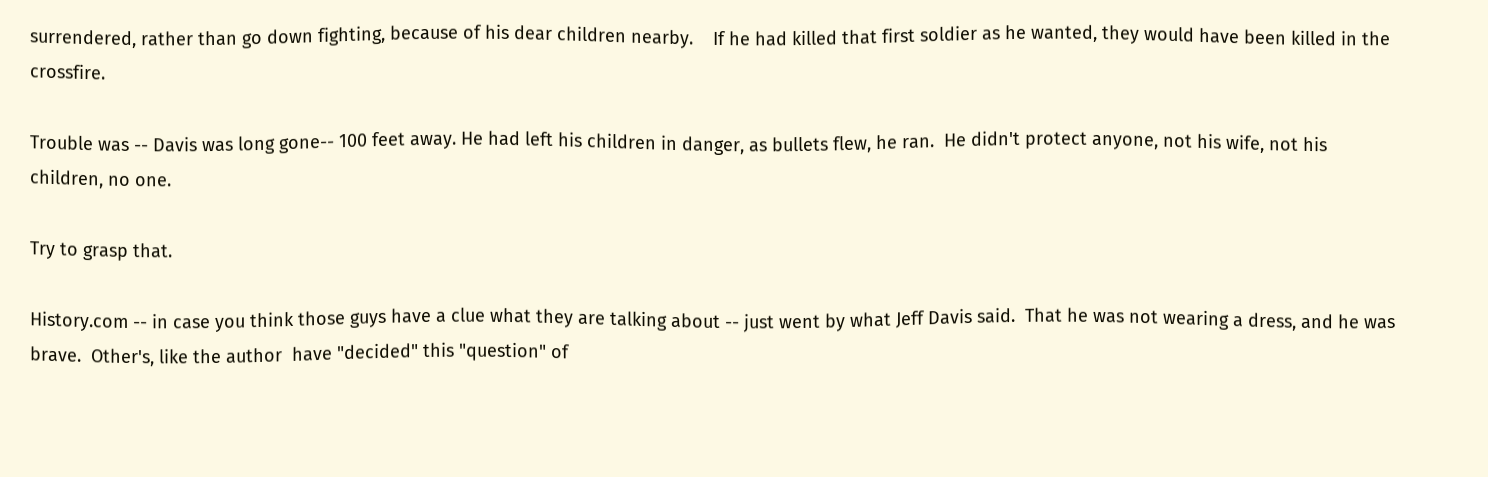surrendered, rather than go down fighting, because of his dear children nearby.    If he had killed that first soldier as he wanted, they would have been killed in the crossfire.

Trouble was -- Davis was long gone-- 100 feet away. He had left his children in danger, as bullets flew, he ran.  He didn't protect anyone, not his wife, not his children, no one.

Try to grasp that.

History.com -- in case you think those guys have a clue what they are talking about -- just went by what Jeff Davis said.  That he was not wearing a dress, and he was brave.  Other's, like the author  have "decided" this "question" of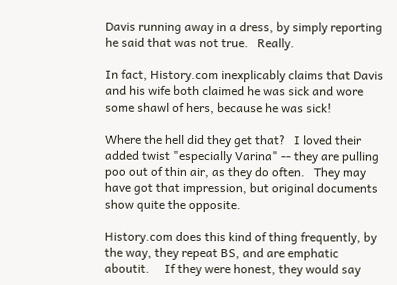Davis running away in a dress, by simply reporting he said that was not true.   Really.

In fact, History.com inexplicably claims that Davis and his wife both claimed he was sick and wore some shawl of hers, because he was sick!

Where the hell did they get that?   I loved their added twist "especially Varina" -- they are pulling poo out of thin air, as they do often.   They may have got that impression, but original documents show quite the opposite.

History.com does this kind of thing frequently, by the way, they repeat BS, and are emphatic aboutit.     If they were honest, they would say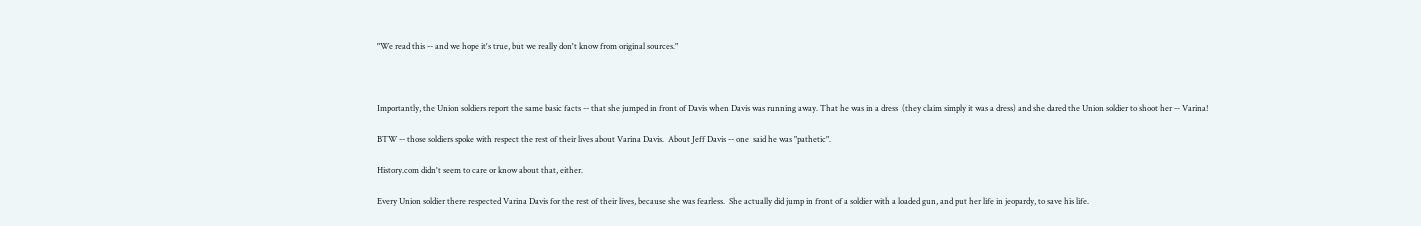"We read this -- and we hope it's true, but we really don't know from original sources."



Importantly, the Union soldiers report the same basic facts -- that she jumped in front of Davis when Davis was running away. That he was in a dress  (they claim simply it was a dress) and she dared the Union soldier to shoot her -- Varina!

BTW -- those soldiers spoke with respect the rest of their lives about Varina Davis.  About Jeff Davis -- one  said he was "pathetic".

History.com didn't seem to care or know about that, either.

Every Union soldier there respected Varina Davis for the rest of their lives, because she was fearless.  She actually did jump in front of a soldier with a loaded gun, and put her life in jeopardy, to save his life.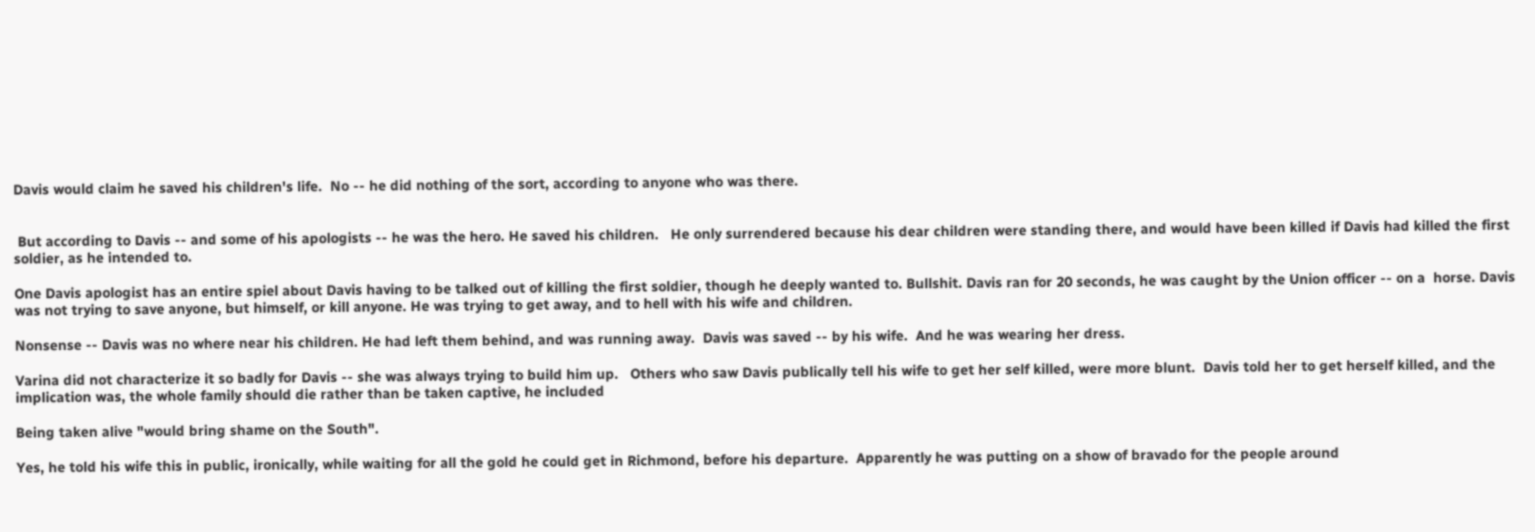Davis would claim he saved his children's life.  No -- he did nothing of the sort, according to anyone who was there.


 But according to Davis -- and some of his apologists -- he was the hero. He saved his children.   He only surrendered because his dear children were standing there, and would have been killed if Davis had killed the first soldier, as he intended to.

One Davis apologist has an entire spiel about Davis having to be talked out of killing the first soldier, though he deeply wanted to. Bullshit. Davis ran for 20 seconds, he was caught by the Union officer -- on a  horse. Davis was not trying to save anyone, but himself, or kill anyone. He was trying to get away, and to hell with his wife and children.

Nonsense -- Davis was no where near his children. He had left them behind, and was running away.  Davis was saved -- by his wife.  And he was wearing her dress.

Varina did not characterize it so badly for Davis -- she was always trying to build him up.   Others who saw Davis publically tell his wife to get her self killed, were more blunt.  Davis told her to get herself killed, and the implication was, the whole family should die rather than be taken captive, he included

Being taken alive "would bring shame on the South".

Yes, he told his wife this in public, ironically, while waiting for all the gold he could get in Richmond, before his departure.  Apparently he was putting on a show of bravado for the people around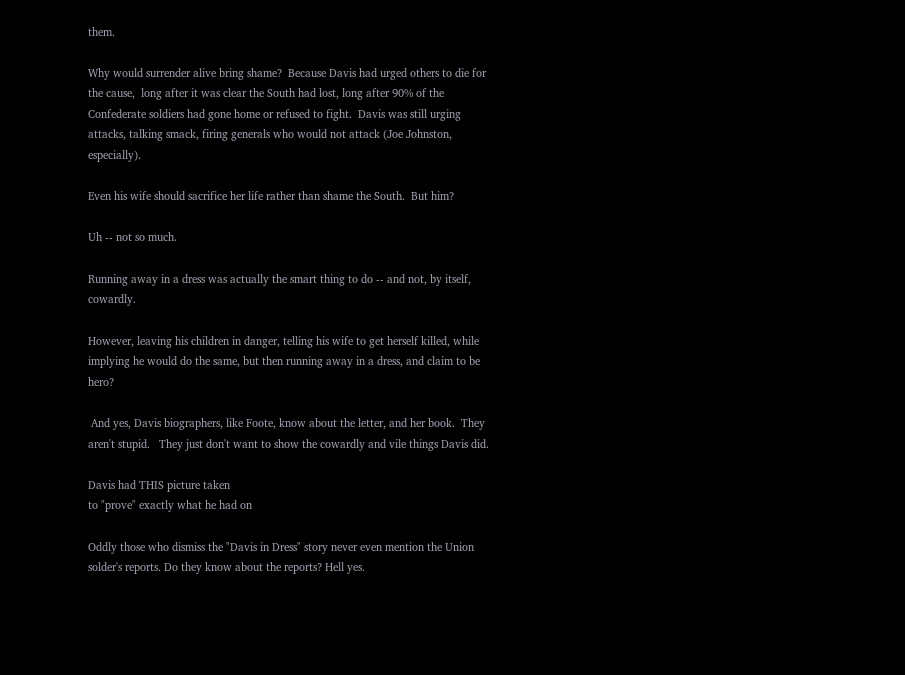them.

Why would surrender alive bring shame?  Because Davis had urged others to die for the cause,  long after it was clear the South had lost, long after 90% of the Confederate soldiers had gone home or refused to fight.  Davis was still urging attacks, talking smack, firing generals who would not attack (Joe Johnston, especially).

Even his wife should sacrifice her life rather than shame the South.  But him?

Uh -- not so much.

Running away in a dress was actually the smart thing to do -- and not, by itself, cowardly.

However, leaving his children in danger, telling his wife to get herself killed, while implying he would do the same, but then running away in a dress, and claim to be hero?

 And yes, Davis biographers, like Foote, know about the letter, and her book.  They aren't stupid.   They just don't want to show the cowardly and vile things Davis did.

Davis had THIS picture taken
to "prove" exactly what he had on

Oddly those who dismiss the "Davis in Dress" story never even mention the Union solder's reports. Do they know about the reports? Hell yes.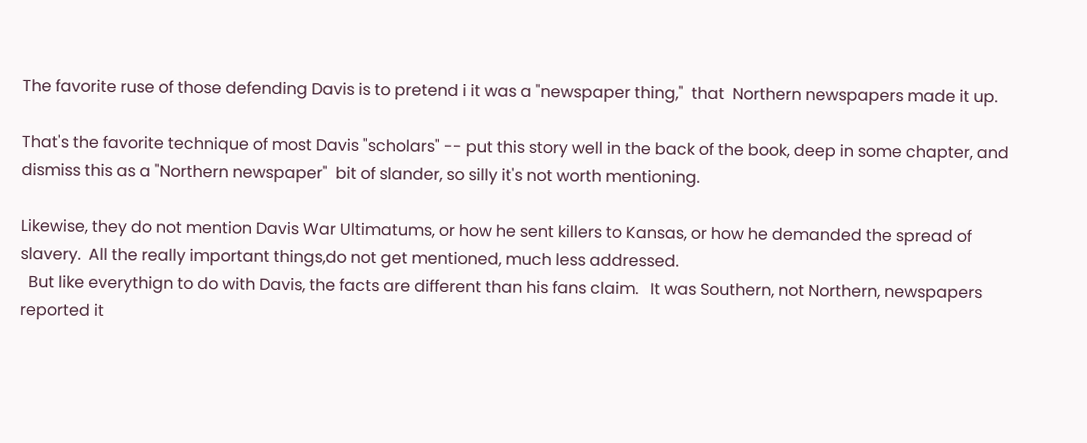The favorite ruse of those defending Davis is to pretend i it was a "newspaper thing,"  that  Northern newspapers made it up.

That's the favorite technique of most Davis "scholars" -- put this story well in the back of the book, deep in some chapter, and dismiss this as a "Northern newspaper"  bit of slander, so silly it's not worth mentioning.

Likewise, they do not mention Davis War Ultimatums, or how he sent killers to Kansas, or how he demanded the spread of slavery.  All the really important things,do not get mentioned, much less addressed.
  But like everythign to do with Davis, the facts are different than his fans claim.   It was Southern, not Northern, newspapers reported it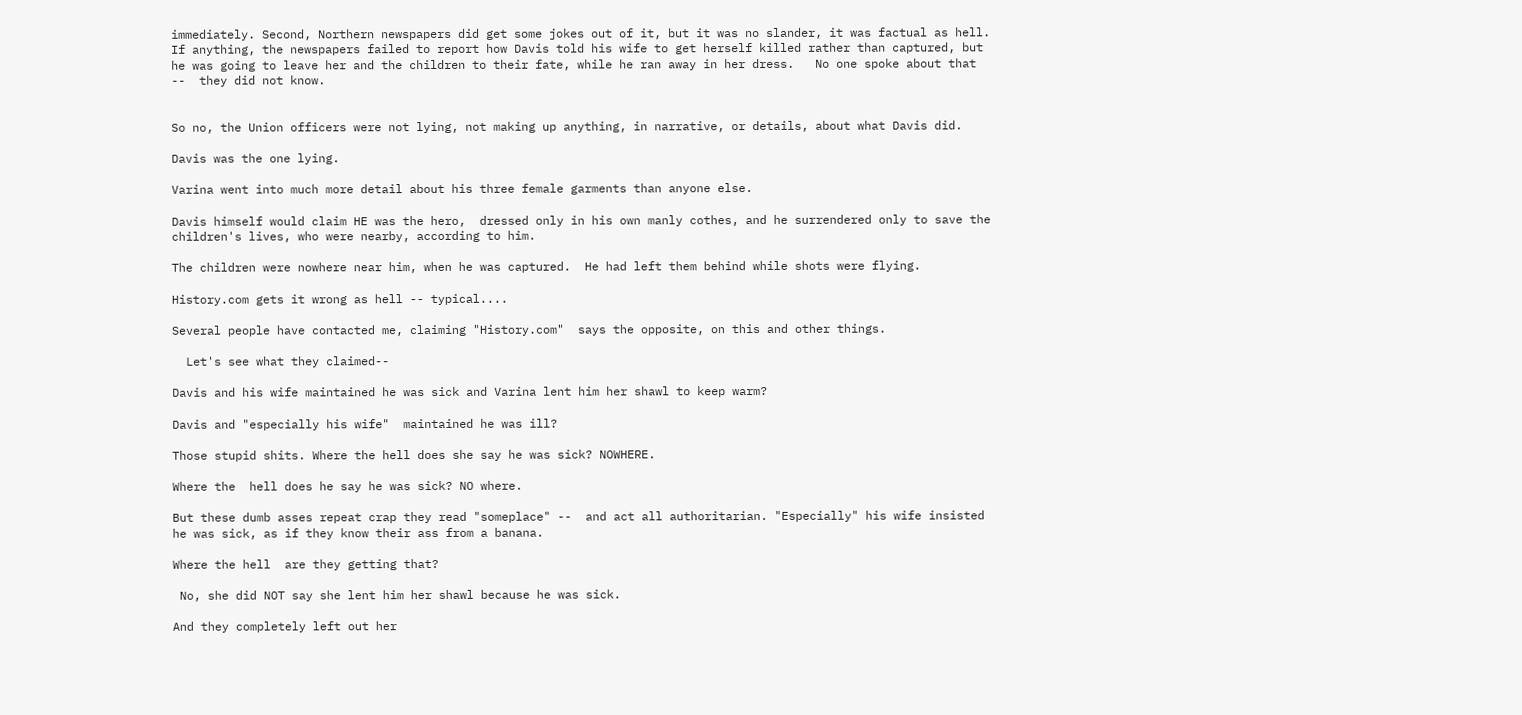immediately. Second, Northern newspapers did get some jokes out of it, but it was no slander, it was factual as hell.    If anything, the newspapers failed to report how Davis told his wife to get herself killed rather than captured, but he was going to leave her and the children to their fate, while he ran away in her dress.   No one spoke about that --  they did not know.


So no, the Union officers were not lying, not making up anything, in narrative, or details, about what Davis did.

Davis was the one lying.

Varina went into much more detail about his three female garments than anyone else.

Davis himself would claim HE was the hero,  dressed only in his own manly cothes, and he surrendered only to save the children's lives, who were nearby, according to him.

The children were nowhere near him, when he was captured.  He had left them behind while shots were flying.

History.com gets it wrong as hell -- typical....

Several people have contacted me, claiming "History.com"  says the opposite, on this and other things.

  Let's see what they claimed--

Davis and his wife maintained he was sick and Varina lent him her shawl to keep warm?

Davis and "especially his wife"  maintained he was ill?

Those stupid shits. Where the hell does she say he was sick? NOWHERE.

Where the  hell does he say he was sick? NO where.

But these dumb asses repeat crap they read "someplace" --  and act all authoritarian. "Especially" his wife insisted he was sick, as if they know their ass from a banana.

Where the hell  are they getting that?

 No, she did NOT say she lent him her shawl because he was sick.

And they completely left out her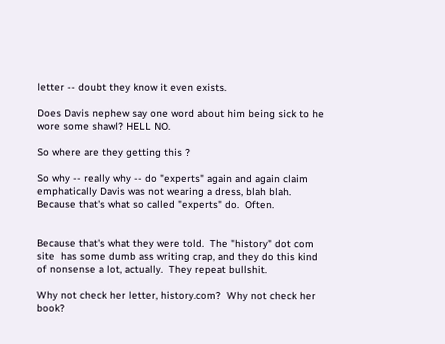letter -- doubt they know it even exists.

Does Davis nephew say one word about him being sick to he wore some shawl? HELL NO.

So where are they getting this ?

So why -- really why -- do "experts" again and again claim emphatically Davis was not wearing a dress, blah blah.  Because that's what so called "experts" do.  Often.


Because that's what they were told.  The "history" dot com site  has some dumb ass writing crap, and they do this kind of nonsense a lot, actually.  They repeat bullshit.

Why not check her letter, history.com?  Why not check her book?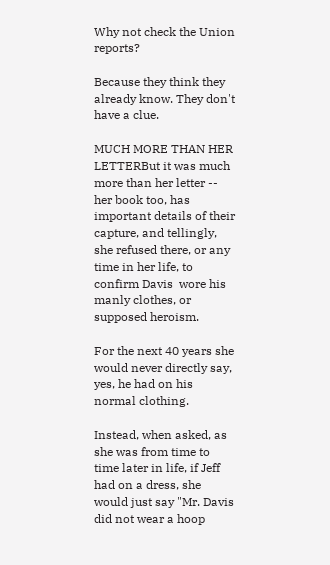Why not check the Union reports?

Because they think they already know. They don't  have a clue.

MUCH MORE THAN HER LETTERBut it was much more than her letter -- her book too, has important details of their capture, and tellingly, she refused there, or any time in her life, to confirm Davis  wore his manly clothes, or supposed heroism.

For the next 40 years she would never directly say, yes, he had on his normal clothing.

Instead, when asked, as she was from time to time later in life, if Jeff had on a dress, she would just say "Mr. Davis did not wear a hoop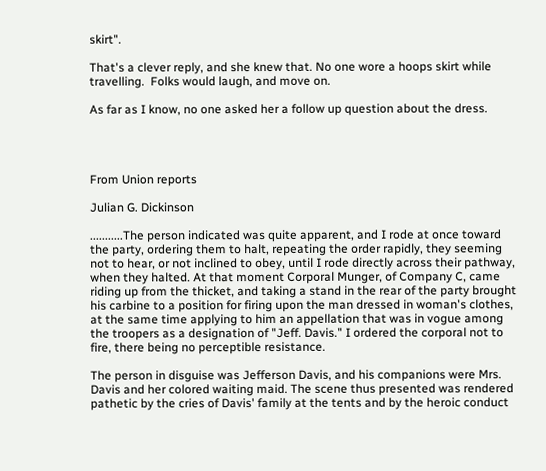skirt".

That's a clever reply, and she knew that. No one wore a hoops skirt while travelling.  Folks would laugh, and move on.

As far as I know, no one asked her a follow up question about the dress.




From Union reports

Julian G. Dickinson

...........The person indicated was quite apparent, and I rode at once toward the party, ordering them to halt, repeating the order rapidly, they seeming not to hear, or not inclined to obey, until I rode directly across their pathway, when they halted. At that moment Corporal Munger, of Company C, came riding up from the thicket, and taking a stand in the rear of the party brought his carbine to a position for firing upon the man dressed in woman's clothes, at the same time applying to him an appellation that was in vogue among the troopers as a designation of "Jeff. Davis." I ordered the corporal not to fire, there being no perceptible resistance.

The person in disguise was Jefferson Davis, and his companions were Mrs. Davis and her colored waiting maid. The scene thus presented was rendered pathetic by the cries of Davis' family at the tents and by the heroic conduct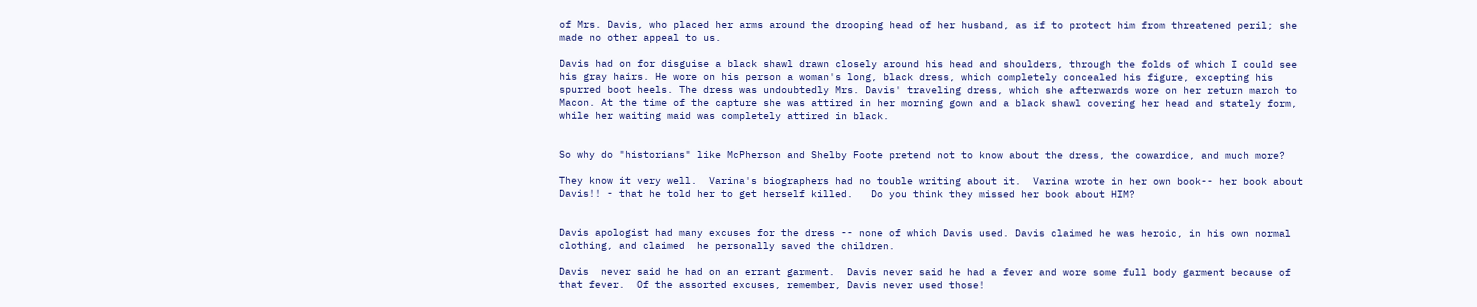of Mrs. Davis, who placed her arms around the drooping head of her husband, as if to protect him from threatened peril; she made no other appeal to us.

Davis had on for disguise a black shawl drawn closely around his head and shoulders, through the folds of which I could see his gray hairs. He wore on his person a woman's long, black dress, which completely concealed his figure, excepting his spurred boot heels. The dress was undoubtedly Mrs. Davis' traveling dress, which she afterwards wore on her return march to Macon. At the time of the capture she was attired in her morning gown and a black shawl covering her head and stately form, while her waiting maid was completely attired in black.


So why do "historians" like McPherson and Shelby Foote pretend not to know about the dress, the cowardice, and much more?

They know it very well.  Varina's biographers had no touble writing about it.  Varina wrote in her own book-- her book about Davis!! - that he told her to get herself killed.   Do you think they missed her book about HIM?


Davis apologist had many excuses for the dress -- none of which Davis used. Davis claimed he was heroic, in his own normal clothing, and claimed  he personally saved the children.

Davis  never said he had on an errant garment.  Davis never said he had a fever and wore some full body garment because of that fever.  Of the assorted excuses, remember, Davis never used those!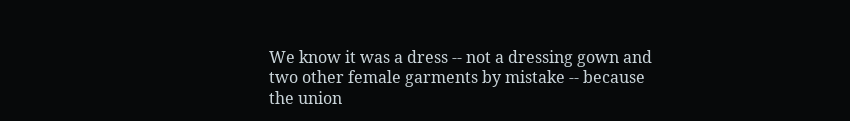We know it was a dress -- not a dressing gown and two other female garments by mistake -- because the union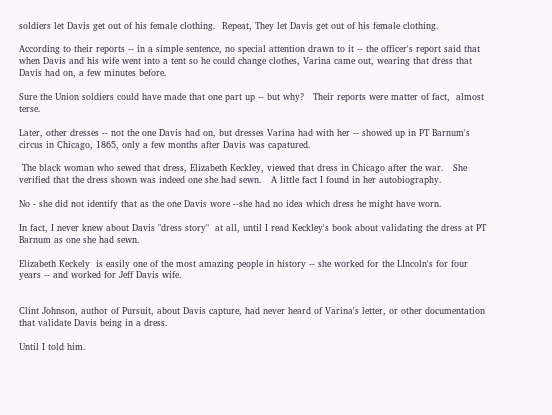soldiers let Davis get out of his female clothing.  Repeat, They let Davis get out of his female clothing.

According to their reports -- in a simple sentence, no special attention drawn to it -- the officer's report said that when Davis and his wife went into a tent so he could change clothes, Varina came out, wearing that dress that Davis had on, a few minutes before.

Sure the Union soldiers could have made that one part up -- but why?   Their reports were matter of fact,  almost terse.

Later, other dresses -- not the one Davis had on, but dresses Varina had with her -- showed up in PT Barnum's circus in Chicago, 1865, only a few months after Davis was capatured.

 The black woman who sewed that dress, Elizabeth Keckley, viewed that dress in Chicago after the war.   She verified that the dress shown was indeed one she had sewn.   A little fact I found in her autobiography.

No - she did not identify that as the one Davis wore --she had no idea which dress he might have worn.

In fact, I never knew about Davis "dress story"  at all, until I read Keckley's book about validating the dress at PT Barnum as one she had sewn.

Elizabeth Keckely  is easily one of the most amazing people in history -- she worked for the LIncoln's for four  years -- and worked for Jeff Davis wife.


Clint Johnson, author of Pursuit, about Davis capture, had never heard of Varina's letter, or other documentation that validate Davis being in a dress.

Until I told him.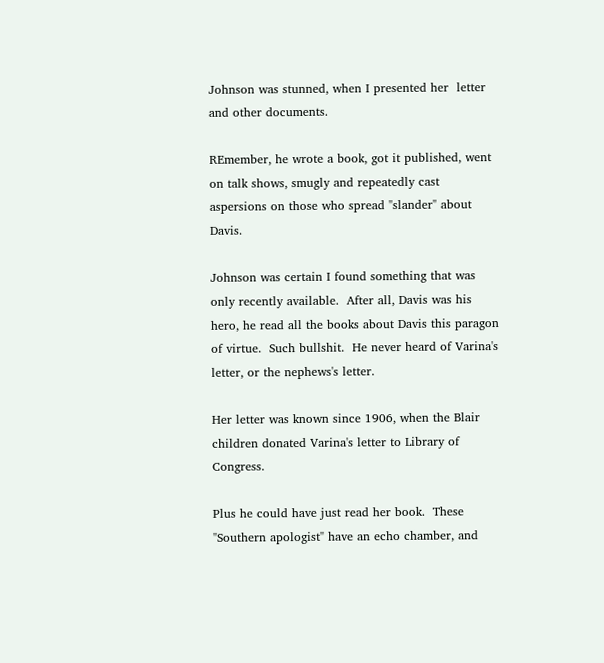Johnson was stunned, when I presented her  letter and other documents.

REmember, he wrote a book, got it published, went on talk shows, smugly and repeatedly cast aspersions on those who spread "slander" about Davis.

Johnson was certain I found something that was only recently available.  After all, Davis was his hero, he read all the books about Davis this paragon of virtue.  Such bullshit.  He never heard of Varina's letter, or the nephews's letter.

Her letter was known since 1906, when the Blair children donated Varina's letter to Library of Congress.

Plus he could have just read her book.  These "Southern apologist" have an echo chamber, and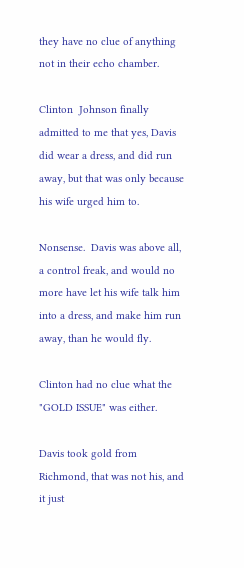they have no clue of anything not in their echo chamber.

Clinton  Johnson finally admitted to me that yes, Davis did wear a dress, and did run away, but that was only because his wife urged him to.

Nonsense.  Davis was above all, a control freak, and would no more have let his wife talk him into a dress, and make him run away, than he would fly.

Clinton had no clue what the "GOLD ISSUE" was either.

Davis took gold from Richmond, that was not his, and it just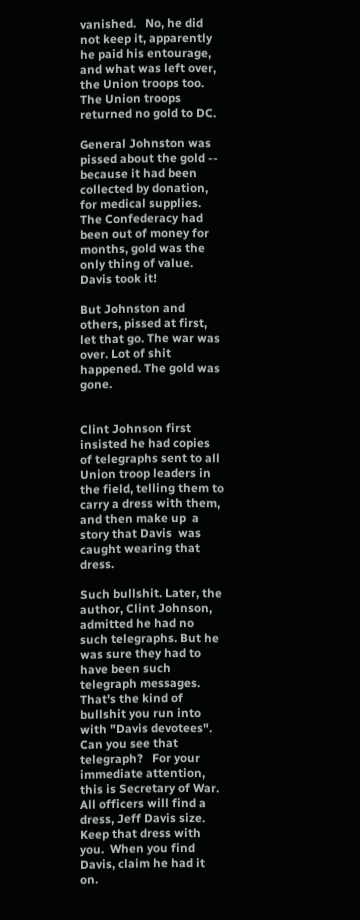vanished.   No, he did not keep it, apparently he paid his entourage, and what was left over, the Union troops too.    The Union troops returned no gold to DC.

General Johnston was pissed about the gold -- because it had been collected by donation, for medical supplies.  The Confederacy had been out of money for months, gold was the only thing of value.  Davis took it!

But Johnston and others, pissed at first, let that go. The war was over. Lot of shit happened. The gold was gone.


Clint Johnson first  insisted he had copies of telegraphs sent to all Union troop leaders in the field, telling them to carry a dress with them, and then make up  a story that Davis  was caught wearing that dress.

Such bullshit. Later, the author, Clint Johnson, admitted he had no such telegraphs. But he was sure they had to have been such telegraph messages. That's the kind of bullshit you run into with "Davis devotees".
Can you see that telegraph?   For your immediate attention, this is Secretary of War.  All officers will find a dress, Jeff Davis size. Keep that dress with you.  When you find Davis, claim he had it on.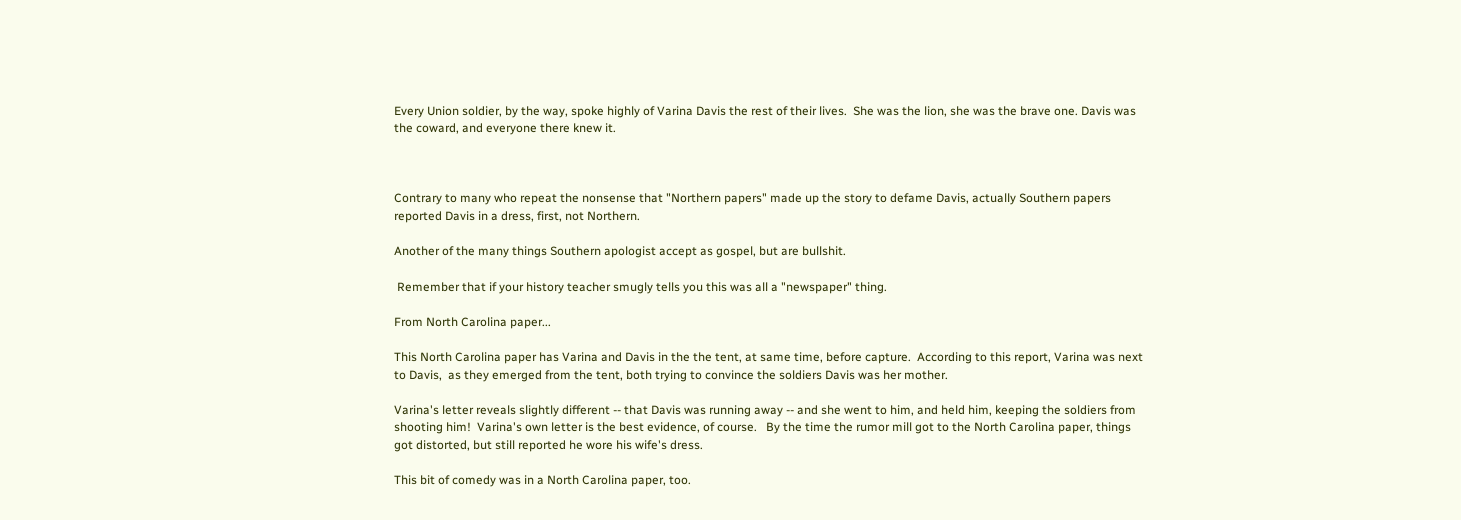Every Union soldier, by the way, spoke highly of Varina Davis the rest of their lives.  She was the lion, she was the brave one. Davis was the coward, and everyone there knew it.



Contrary to many who repeat the nonsense that "Northern papers" made up the story to defame Davis, actually Southern papers reported Davis in a dress, first, not Northern.

Another of the many things Southern apologist accept as gospel, but are bullshit.

 Remember that if your history teacher smugly tells you this was all a "newspaper" thing.

From North Carolina paper...

This North Carolina paper has Varina and Davis in the the tent, at same time, before capture.  According to this report, Varina was next to Davis,  as they emerged from the tent, both trying to convince the soldiers Davis was her mother.

Varina's letter reveals slightly different -- that Davis was running away -- and she went to him, and held him, keeping the soldiers from shooting him!  Varina's own letter is the best evidence, of course.   By the time the rumor mill got to the North Carolina paper, things got distorted, but still reported he wore his wife's dress.

This bit of comedy was in a North Carolina paper, too.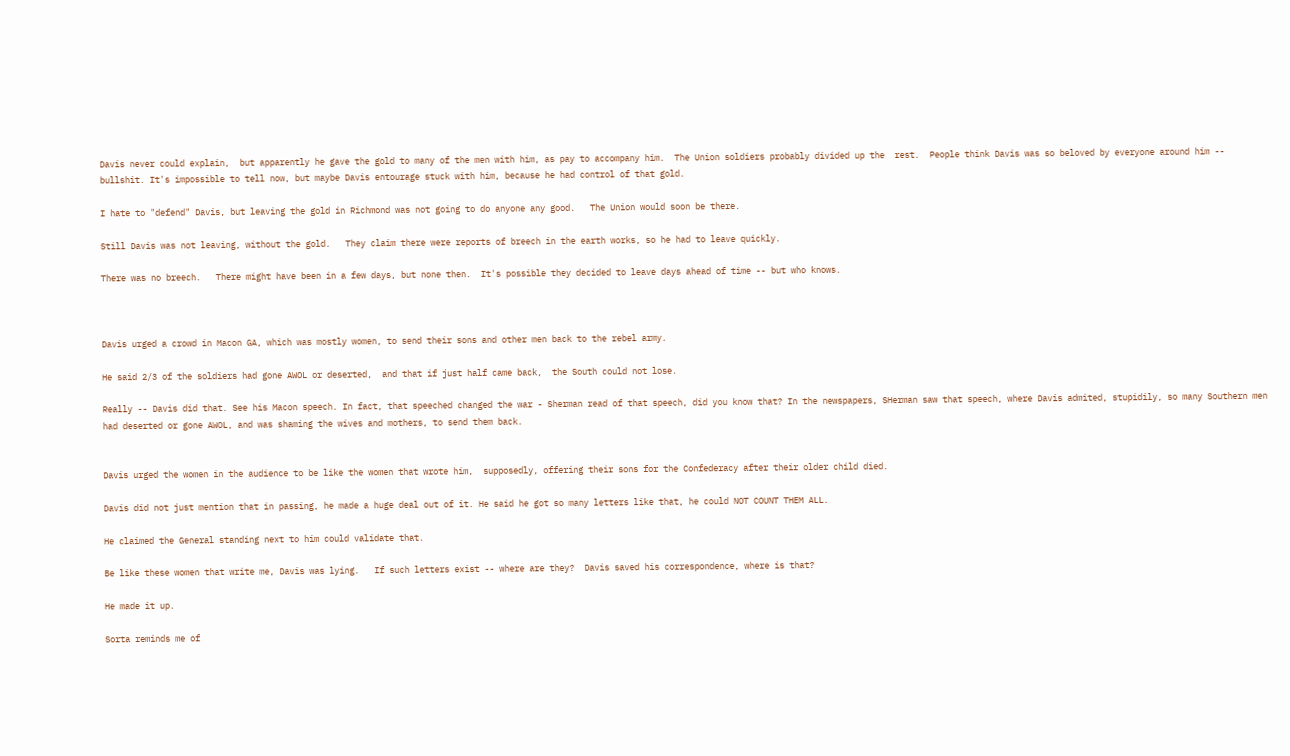Davis never could explain,  but apparently he gave the gold to many of the men with him, as pay to accompany him.  The Union soldiers probably divided up the  rest.  People think Davis was so beloved by everyone around him -- bullshit. It's impossible to tell now, but maybe Davis entourage stuck with him, because he had control of that gold.

I hate to "defend" Davis, but leaving the gold in Richmond was not going to do anyone any good.   The Union would soon be there.

Still Davis was not leaving, without the gold.   They claim there were reports of breech in the earth works, so he had to leave quickly.

There was no breech.   There might have been in a few days, but none then.  It's possible they decided to leave days ahead of time -- but who knows.



Davis urged a crowd in Macon GA, which was mostly women, to send their sons and other men back to the rebel army.

He said 2/3 of the soldiers had gone AWOL or deserted,  and that if just half came back,  the South could not lose.

Really -- Davis did that. See his Macon speech. In fact, that speeched changed the war - Sherman read of that speech, did you know that? In the newspapers, SHerman saw that speech, where Davis admited, stupidily, so many Southern men had deserted or gone AWOL, and was shaming the wives and mothers, to send them back.


Davis urged the women in the audience to be like the women that wrote him,  supposedly, offering their sons for the Confederacy after their older child died.

Davis did not just mention that in passing, he made a huge deal out of it. He said he got so many letters like that, he could NOT COUNT THEM ALL.

He claimed the General standing next to him could validate that.

Be like these women that write me, Davis was lying.   If such letters exist -- where are they?  Davis saved his correspondence, where is that?

He made it up.

Sorta reminds me of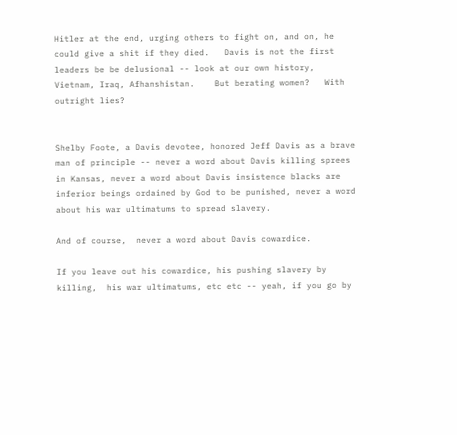Hitler at the end, urging others to fight on, and on, he could give a shit if they died.   Davis is not the first leaders be be delusional -- look at our own history, Vietnam, Iraq, Afhanshistan.    But berating women?   With outright lies?


Shelby Foote, a Davis devotee, honored Jeff Davis as a brave man of principle -- never a word about Davis killing sprees in Kansas, never a word about Davis insistence blacks are inferior beings ordained by God to be punished, never a word about his war ultimatums to spread slavery.

And of course,  never a word about Davis cowardice.

If you leave out his cowardice, his pushing slavery by killing,  his war ultimatums, etc etc -- yeah, if you go by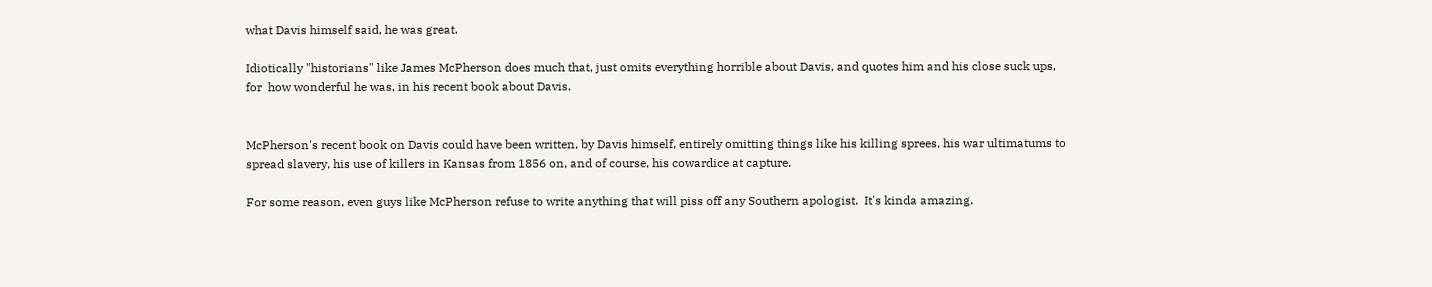what Davis himself said, he was great.

Idiotically "historians" like James McPherson does much that, just omits everything horrible about Davis, and quotes him and his close suck ups, for  how wonderful he was, in his recent book about Davis.


McPherson's recent book on Davis could have been written, by Davis himself, entirely omitting things like his killing sprees, his war ultimatums to spread slavery, his use of killers in Kansas from 1856 on, and of course, his cowardice at capture.

For some reason, even guys like McPherson refuse to write anything that will piss off any Southern apologist.  It's kinda amazing.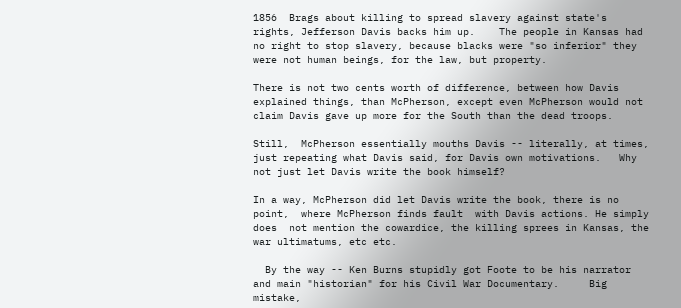1856  Brags about killing to spread slavery against state's rights, Jefferson Davis backs him up.    The people in Kansas had no right to stop slavery, because blacks were "so inferior" they were not human beings, for the law, but property.

There is not two cents worth of difference, between how Davis explained things, than McPherson, except even McPherson would not claim Davis gave up more for the South than the dead troops.

Still,  McPherson essentially mouths Davis -- literally, at times, just repeating what Davis said, for Davis own motivations.   Why not just let Davis write the book himself?

In a way, McPherson did let Davis write the book, there is no point,  where McPherson finds fault  with Davis actions. He simply does  not mention the cowardice, the killing sprees in Kansas, the war ultimatums, etc etc.

  By the way -- Ken Burns stupidly got Foote to be his narrator and main "historian" for his Civil War Documentary.     Big mistake,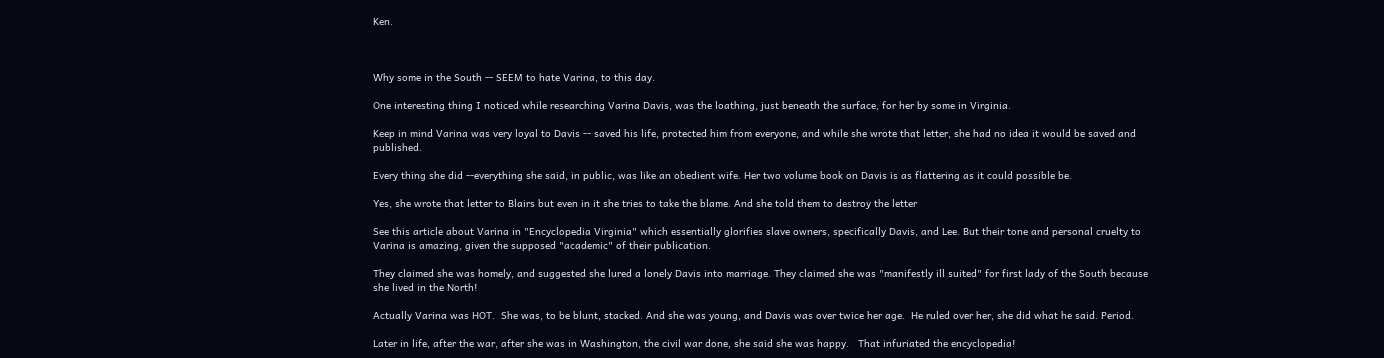Ken.



Why some in the South -- SEEM to hate Varina, to this day.

One interesting thing I noticed while researching Varina Davis, was the loathing, just beneath the surface, for her by some in Virginia.

Keep in mind Varina was very loyal to Davis -- saved his life, protected him from everyone, and while she wrote that letter, she had no idea it would be saved and published.

Every thing she did --everything she said, in public, was like an obedient wife. Her two volume book on Davis is as flattering as it could possible be.

Yes, she wrote that letter to Blairs but even in it she tries to take the blame. And she told them to destroy the letter

See this article about Varina in "Encyclopedia Virginia" which essentially glorifies slave owners, specifically Davis, and Lee. But their tone and personal cruelty to Varina is amazing, given the supposed "academic" of their publication.

They claimed she was homely, and suggested she lured a lonely Davis into marriage. They claimed she was "manifestly ill suited" for first lady of the South because she lived in the North!

Actually Varina was HOT.  She was, to be blunt, stacked. And she was young, and Davis was over twice her age.  He ruled over her, she did what he said. Period.

Later in life, after the war, after she was in Washington, the civil war done, she said she was happy.   That infuriated the encyclopedia!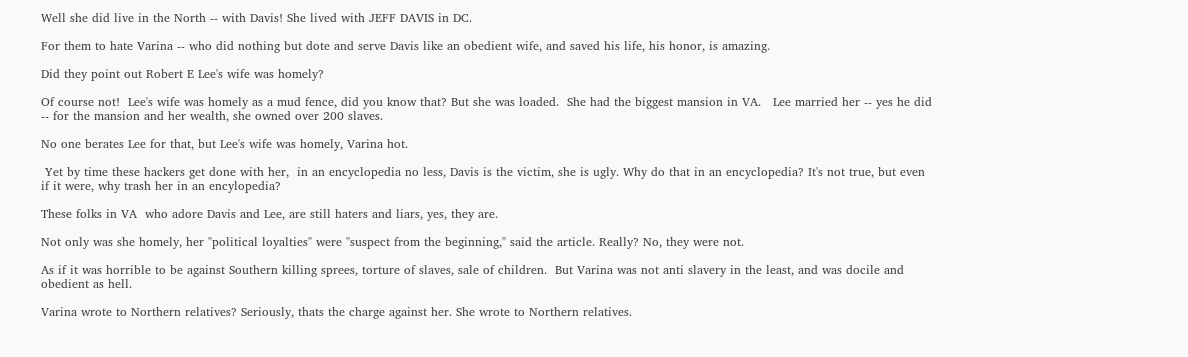Well she did live in the North -- with Davis! She lived with JEFF DAVIS in DC.

For them to hate Varina -- who did nothing but dote and serve Davis like an obedient wife, and saved his life, his honor, is amazing.

Did they point out Robert E Lee's wife was homely?

Of course not!  Lee's wife was homely as a mud fence, did you know that? But she was loaded.  She had the biggest mansion in VA.   Lee married her -- yes he did -- for the mansion and her wealth, she owned over 200 slaves.

No one berates Lee for that, but Lee's wife was homely, Varina hot.

 Yet by time these hackers get done with her,  in an encyclopedia no less, Davis is the victim, she is ugly. Why do that in an encyclopedia? It's not true, but even if it were, why trash her in an encylopedia?

These folks in VA  who adore Davis and Lee, are still haters and liars, yes, they are.

Not only was she homely, her "political loyalties" were "suspect from the beginning," said the article. Really? No, they were not.

As if it was horrible to be against Southern killing sprees, torture of slaves, sale of children.  But Varina was not anti slavery in the least, and was docile and obedient as hell.

Varina wrote to Northern relatives? Seriously, thats the charge against her. She wrote to Northern relatives.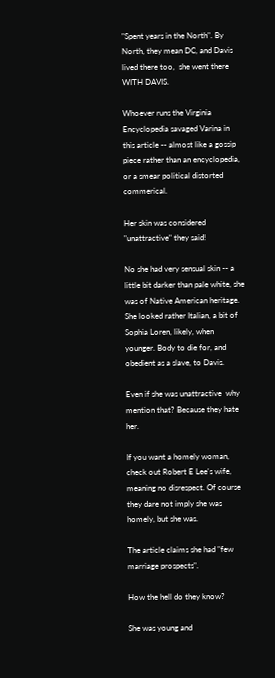"Spent years in the North". By North, they mean DC, and Davis lived there too,  she went there WITH DAVIS.

Whoever runs the Virginia Encyclopedia savaged Varina in this article -- almost like a gossip piece rather than an encyclopedia, or a smear political distorted commerical.

Her skin was considered "unattractive" they said!

No she had very sensual skin -- a little bit darker than pale white, she was of Native American heritage. She looked rather Italian, a bit of Sophia Loren, likely, when younger. Body to die for, and obedient as a slave, to Davis.

Even if she was unattractive  why mention that? Because they hate her.

If you want a homely woman, check out Robert E Lee's wife, meaning no disrespect. Of course they dare not imply she was homely, but she was.

The article claims she had "few marriage prospects".

How the hell do they know?

She was young and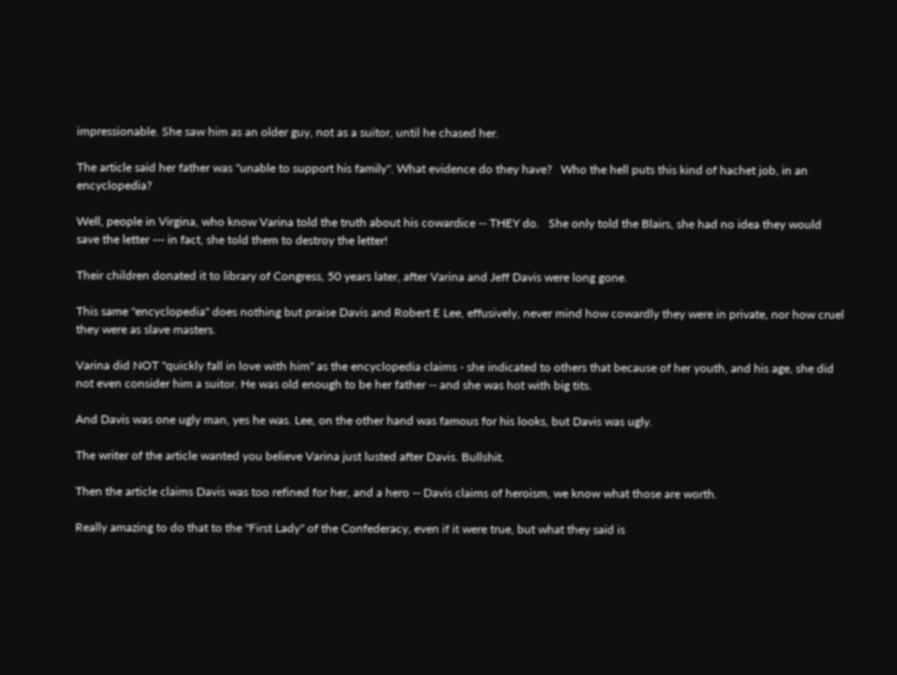impressionable. She saw him as an older guy, not as a suitor, until he chased her.

The article said her father was "unable to support his family". What evidence do they have?   Who the hell puts this kind of hachet job, in an encyclopedia?

Well, people in Virgina, who know Varina told the truth about his cowardice -- THEY do.   She only told the Blairs, she had no idea they would save the letter --- in fact, she told them to destroy the letter!

Their children donated it to library of Congress, 50 years later, after Varina and Jeff Davis were long gone.

This same "encyclopedia" does nothing but praise Davis and Robert E Lee, effusively, never mind how cowardly they were in private, nor how cruel they were as slave masters.

Varina did NOT "quickly fall in love with him" as the encyclopedia claims - she indicated to others that because of her youth, and his age, she did not even consider him a suitor. He was old enough to be her father -- and she was hot with big tits.

And Davis was one ugly man, yes he was. Lee, on the other hand was famous for his looks, but Davis was ugly.

The writer of the article wanted you believe Varina just lusted after Davis. Bullshit.

Then the article claims Davis was too refined for her, and a hero -- Davis claims of heroism, we know what those are worth.

Really amazing to do that to the "First Lady" of the Confederacy, even if it were true, but what they said is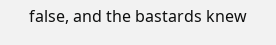false, and the bastards knew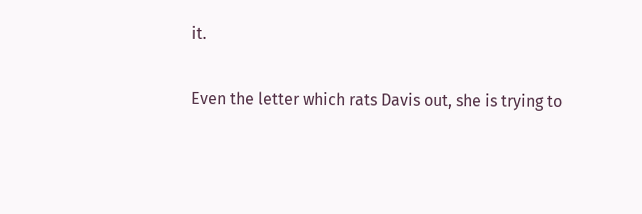it.

Even the letter which rats Davis out, she is trying to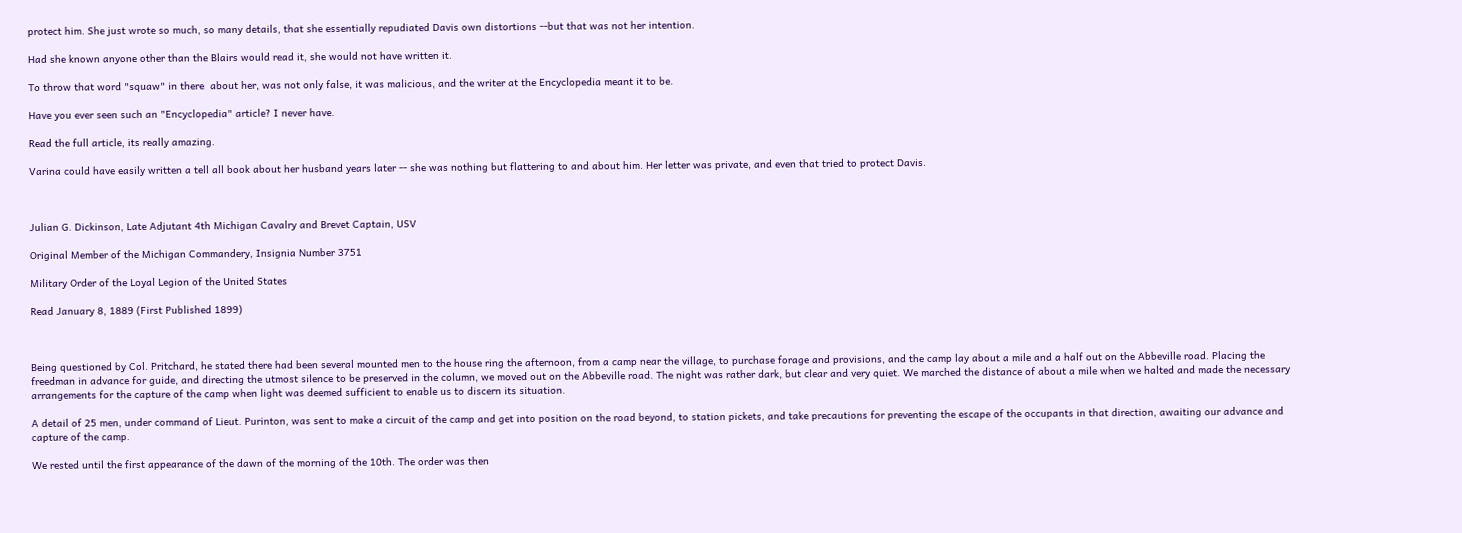protect him. She just wrote so much, so many details, that she essentially repudiated Davis own distortions --but that was not her intention.

Had she known anyone other than the Blairs would read it, she would not have written it.

To throw that word "squaw" in there  about her, was not only false, it was malicious, and the writer at the Encyclopedia meant it to be.

Have you ever seen such an "Encyclopedia" article? I never have.

Read the full article, its really amazing.

Varina could have easily written a tell all book about her husband years later -- she was nothing but flattering to and about him. Her letter was private, and even that tried to protect Davis.



Julian G. Dickinson, Late Adjutant 4th Michigan Cavalry and Brevet Captain, USV

Original Member of the Michigan Commandery, Insignia Number 3751

Military Order of the Loyal Legion of the United States

Read January 8, 1889 (First Published 1899)



Being questioned by Col. Pritchard, he stated there had been several mounted men to the house ring the afternoon, from a camp near the village, to purchase forage and provisions, and the camp lay about a mile and a half out on the Abbeville road. Placing the freedman in advance for guide, and directing the utmost silence to be preserved in the column, we moved out on the Abbeville road. The night was rather dark, but clear and very quiet. We marched the distance of about a mile when we halted and made the necessary arrangements for the capture of the camp when light was deemed sufficient to enable us to discern its situation.

A detail of 25 men, under command of Lieut. Purinton, was sent to make a circuit of the camp and get into position on the road beyond, to station pickets, and take precautions for preventing the escape of the occupants in that direction, awaiting our advance and capture of the camp.

We rested until the first appearance of the dawn of the morning of the 10th. The order was then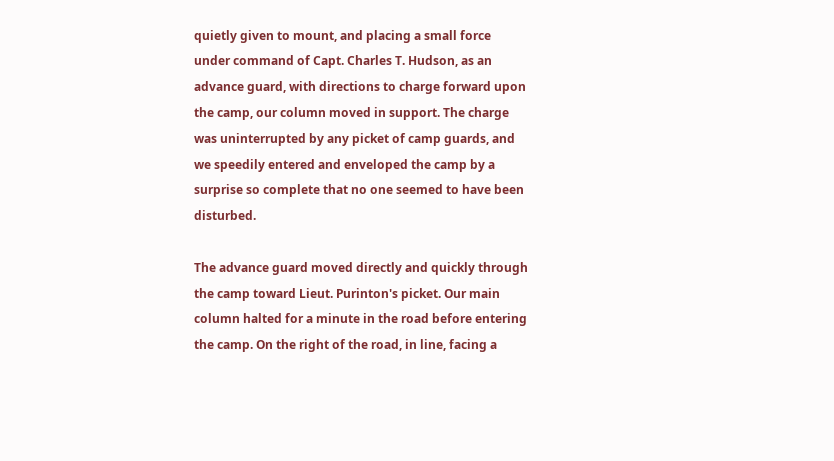quietly given to mount, and placing a small force under command of Capt. Charles T. Hudson, as an advance guard, with directions to charge forward upon the camp, our column moved in support. The charge was uninterrupted by any picket of camp guards, and we speedily entered and enveloped the camp by a surprise so complete that no one seemed to have been disturbed.

The advance guard moved directly and quickly through the camp toward Lieut. Purinton's picket. Our main column halted for a minute in the road before entering the camp. On the right of the road, in line, facing a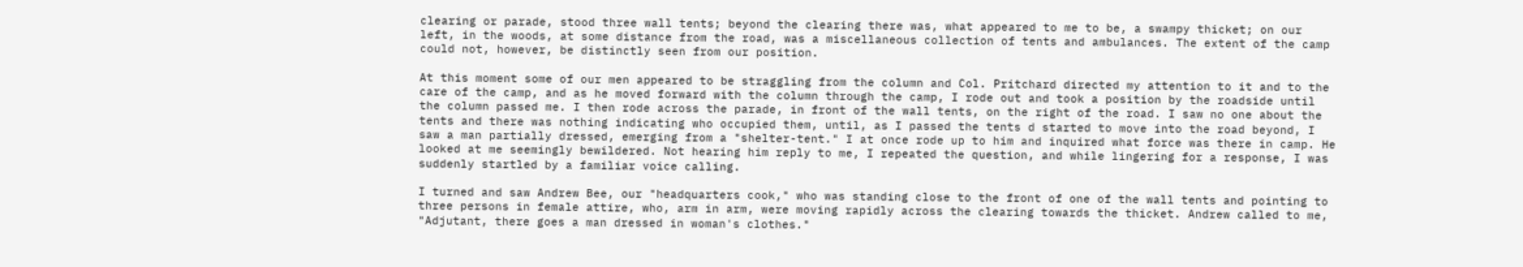clearing or parade, stood three wall tents; beyond the clearing there was, what appeared to me to be, a swampy thicket; on our left, in the woods, at some distance from the road, was a miscellaneous collection of tents and ambulances. The extent of the camp could not, however, be distinctly seen from our position.

At this moment some of our men appeared to be straggling from the column and Col. Pritchard directed my attention to it and to the care of the camp, and as he moved forward with the column through the camp, I rode out and took a position by the roadside until the column passed me. I then rode across the parade, in front of the wall tents, on the right of the road. I saw no one about the tents and there was nothing indicating who occupied them, until, as I passed the tents d started to move into the road beyond, I saw a man partially dressed, emerging from a "shelter-tent." I at once rode up to him and inquired what force was there in camp. He looked at me seemingly bewildered. Not hearing him reply to me, I repeated the question, and while lingering for a response, I was suddenly startled by a familiar voice calling.

I turned and saw Andrew Bee, our "headquarters cook," who was standing close to the front of one of the wall tents and pointing to three persons in female attire, who, arm in arm, were moving rapidly across the clearing towards the thicket. Andrew called to me, "Adjutant, there goes a man dressed in woman's clothes."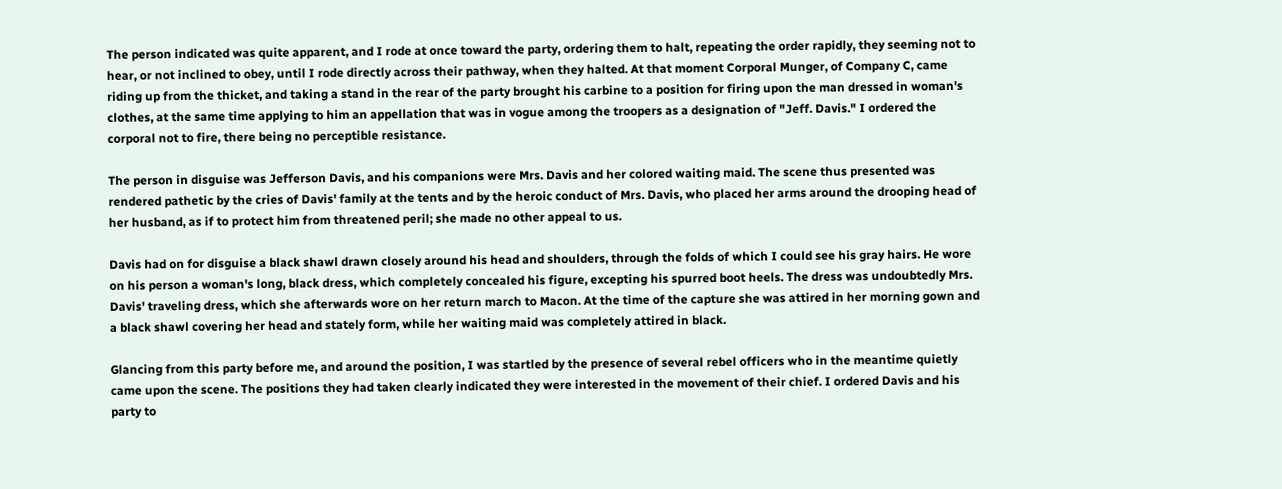The person indicated was quite apparent, and I rode at once toward the party, ordering them to halt, repeating the order rapidly, they seeming not to hear, or not inclined to obey, until I rode directly across their pathway, when they halted. At that moment Corporal Munger, of Company C, came riding up from the thicket, and taking a stand in the rear of the party brought his carbine to a position for firing upon the man dressed in woman's clothes, at the same time applying to him an appellation that was in vogue among the troopers as a designation of "Jeff. Davis." I ordered the corporal not to fire, there being no perceptible resistance.

The person in disguise was Jefferson Davis, and his companions were Mrs. Davis and her colored waiting maid. The scene thus presented was rendered pathetic by the cries of Davis' family at the tents and by the heroic conduct of Mrs. Davis, who placed her arms around the drooping head of her husband, as if to protect him from threatened peril; she made no other appeal to us.

Davis had on for disguise a black shawl drawn closely around his head and shoulders, through the folds of which I could see his gray hairs. He wore on his person a woman's long, black dress, which completely concealed his figure, excepting his spurred boot heels. The dress was undoubtedly Mrs. Davis' traveling dress, which she afterwards wore on her return march to Macon. At the time of the capture she was attired in her morning gown and a black shawl covering her head and stately form, while her waiting maid was completely attired in black.

Glancing from this party before me, and around the position, I was startled by the presence of several rebel officers who in the meantime quietly came upon the scene. The positions they had taken clearly indicated they were interested in the movement of their chief. I ordered Davis and his party to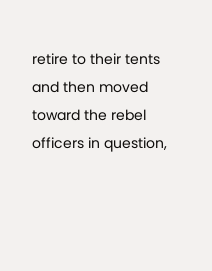retire to their tents and then moved toward the rebel officers in question,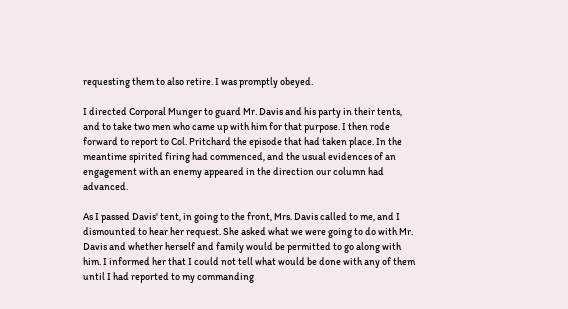requesting them to also retire. I was promptly obeyed.

I directed Corporal Munger to guard Mr. Davis and his party in their tents, and to take two men who came up with him for that purpose. I then rode forward to report to Col. Pritchard the episode that had taken place. In the meantime spirited firing had commenced, and the usual evidences of an engagement with an enemy appeared in the direction our column had advanced.

As I passed Davis' tent, in going to the front, Mrs. Davis called to me, and I dismounted to hear her request. She asked what we were going to do with Mr. Davis and whether herself and family would be permitted to go along with him. I informed her that I could not tell what would be done with any of them until I had reported to my commanding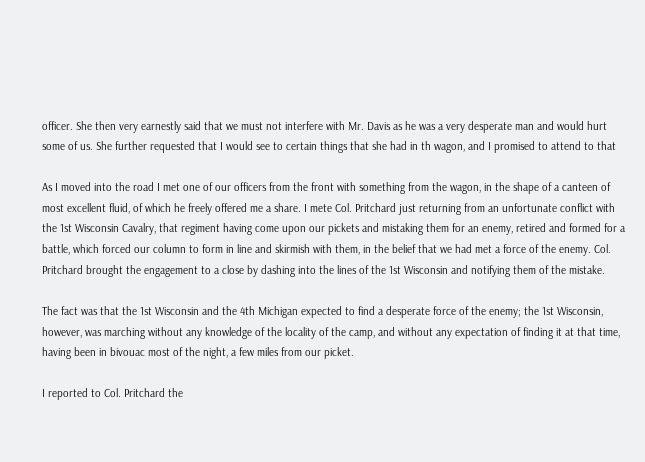officer. She then very earnestly said that we must not interfere with Mr. Davis as he was a very desperate man and would hurt some of us. She further requested that I would see to certain things that she had in th wagon, and I promised to attend to that

As I moved into the road I met one of our officers from the front with something from the wagon, in the shape of a canteen of most excellent fluid, of which he freely offered me a share. I mete Col. Pritchard just returning from an unfortunate conflict with the 1st Wisconsin Cavalry, that regiment having come upon our pickets and mistaking them for an enemy, retired and formed for a battle, which forced our column to form in line and skirmish with them, in the belief that we had met a force of the enemy. Col. Pritchard brought the engagement to a close by dashing into the lines of the 1st Wisconsin and notifying them of the mistake.

The fact was that the 1st Wisconsin and the 4th Michigan expected to find a desperate force of the enemy; the 1st Wisconsin, however, was marching without any knowledge of the locality of the camp, and without any expectation of finding it at that time, having been in bivouac most of the night, a few miles from our picket.

I reported to Col. Pritchard the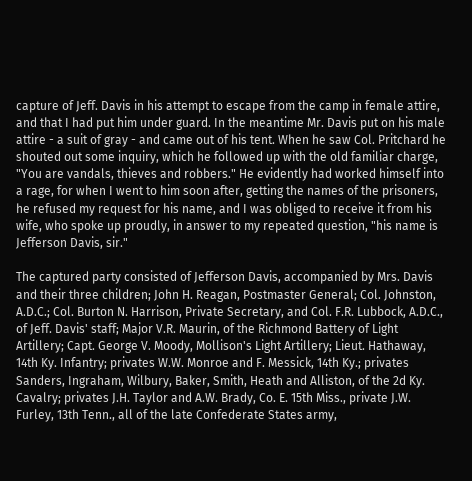capture of Jeff. Davis in his attempt to escape from the camp in female attire, and that I had put him under guard. In the meantime Mr. Davis put on his male attire - a suit of gray - and came out of his tent. When he saw Col. Pritchard he shouted out some inquiry, which he followed up with the old familiar charge, "You are vandals, thieves and robbers." He evidently had worked himself into a rage, for when I went to him soon after, getting the names of the prisoners, he refused my request for his name, and I was obliged to receive it from his wife, who spoke up proudly, in answer to my repeated question, "his name is Jefferson Davis, sir."

The captured party consisted of Jefferson Davis, accompanied by Mrs. Davis and their three children; John H. Reagan, Postmaster General; Col. Johnston, A.D.C.; Col. Burton N. Harrison, Private Secretary, and Col. F.R. Lubbock, A.D.C., of Jeff. Davis' staff; Major V.R. Maurin, of the Richmond Battery of Light Artillery; Capt. George V. Moody, Mollison's Light Artillery; Lieut. Hathaway, 14th Ky. Infantry; privates W.W. Monroe and F. Messick, 14th Ky.; privates Sanders, Ingraham, Wilbury, Baker, Smith, Heath and Alliston, of the 2d Ky. Cavalry; privates J.H. Taylor and A.W. Brady, Co. E. 15th Miss., private J.W. Furley, 13th Tenn., all of the late Confederate States army,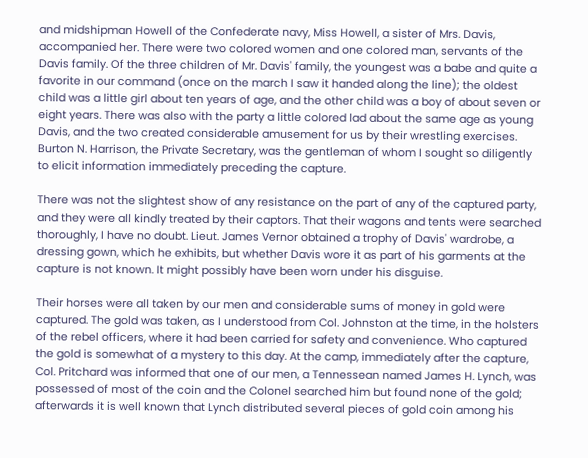and midshipman Howell of the Confederate navy, Miss Howell, a sister of Mrs. Davis, accompanied her. There were two colored women and one colored man, servants of the Davis family. Of the three children of Mr. Davis' family, the youngest was a babe and quite a favorite in our command (once on the march I saw it handed along the line); the oldest child was a little girl about ten years of age, and the other child was a boy of about seven or eight years. There was also with the party a little colored lad about the same age as young Davis, and the two created considerable amusement for us by their wrestling exercises. Burton N. Harrison, the Private Secretary, was the gentleman of whom I sought so diligently to elicit information immediately preceding the capture.

There was not the slightest show of any resistance on the part of any of the captured party, and they were all kindly treated by their captors. That their wagons and tents were searched thoroughly, I have no doubt. Lieut. James Vernor obtained a trophy of Davis' wardrobe, a dressing gown, which he exhibits, but whether Davis wore it as part of his garments at the capture is not known. It might possibly have been worn under his disguise.

Their horses were all taken by our men and considerable sums of money in gold were captured. The gold was taken, as I understood from Col. Johnston at the time, in the holsters of the rebel officers, where it had been carried for safety and convenience. Who captured the gold is somewhat of a mystery to this day. At the camp, immediately after the capture, Col. Pritchard was informed that one of our men, a Tennessean named James H. Lynch, was possessed of most of the coin and the Colonel searched him but found none of the gold; afterwards it is well known that Lynch distributed several pieces of gold coin among his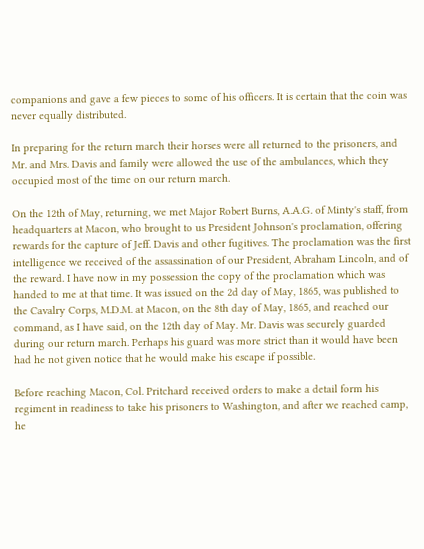companions and gave a few pieces to some of his officers. It is certain that the coin was never equally distributed.

In preparing for the return march their horses were all returned to the prisoners, and Mr. and Mrs. Davis and family were allowed the use of the ambulances, which they occupied most of the time on our return march.

On the 12th of May, returning, we met Major Robert Burns, A.A.G. of Minty's staff, from headquarters at Macon, who brought to us President Johnson's proclamation, offering rewards for the capture of Jeff. Davis and other fugitives. The proclamation was the first intelligence we received of the assassination of our President, Abraham Lincoln, and of the reward. I have now in my possession the copy of the proclamation which was handed to me at that time. It was issued on the 2d day of May, 1865, was published to the Cavalry Corps, M.D.M. at Macon, on the 8th day of May, 1865, and reached our command, as I have said, on the 12th day of May. Mr. Davis was securely guarded during our return march. Perhaps his guard was more strict than it would have been had he not given notice that he would make his escape if possible.

Before reaching Macon, Col. Pritchard received orders to make a detail form his regiment in readiness to take his prisoners to Washington, and after we reached camp, he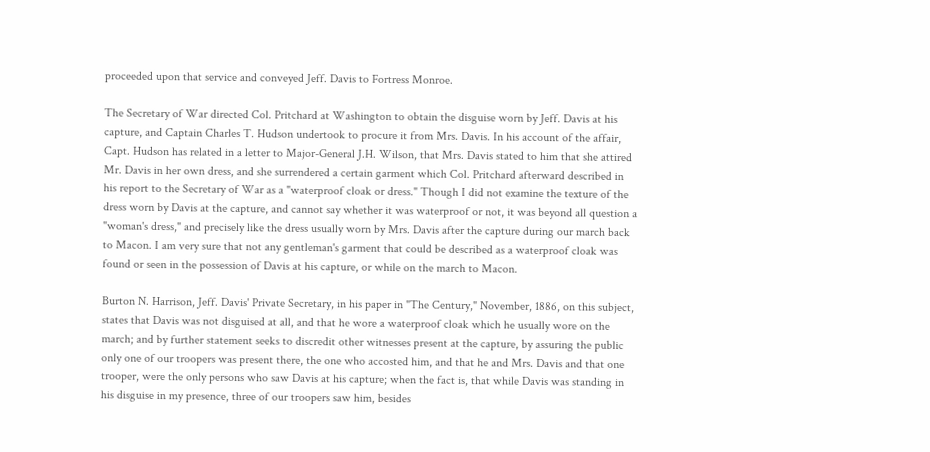proceeded upon that service and conveyed Jeff. Davis to Fortress Monroe.

The Secretary of War directed Col. Pritchard at Washington to obtain the disguise worn by Jeff. Davis at his capture, and Captain Charles T. Hudson undertook to procure it from Mrs. Davis. In his account of the affair, Capt. Hudson has related in a letter to Major-General J.H. Wilson, that Mrs. Davis stated to him that she attired Mr. Davis in her own dress, and she surrendered a certain garment which Col. Pritchard afterward described in his report to the Secretary of War as a "waterproof cloak or dress." Though I did not examine the texture of the dress worn by Davis at the capture, and cannot say whether it was waterproof or not, it was beyond all question a "woman's dress," and precisely like the dress usually worn by Mrs. Davis after the capture during our march back to Macon. I am very sure that not any gentleman's garment that could be described as a waterproof cloak was found or seen in the possession of Davis at his capture, or while on the march to Macon.

Burton N. Harrison, Jeff. Davis' Private Secretary, in his paper in "The Century," November, 1886, on this subject, states that Davis was not disguised at all, and that he wore a waterproof cloak which he usually wore on the march; and by further statement seeks to discredit other witnesses present at the capture, by assuring the public only one of our troopers was present there, the one who accosted him, and that he and Mrs. Davis and that one trooper, were the only persons who saw Davis at his capture; when the fact is, that while Davis was standing in his disguise in my presence, three of our troopers saw him, besides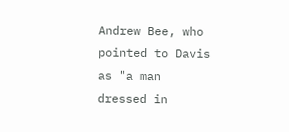Andrew Bee, who pointed to Davis as "a man dressed in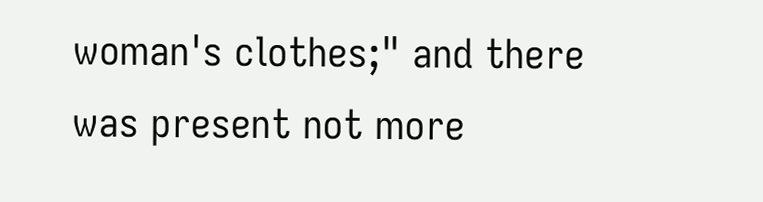woman's clothes;" and there was present not more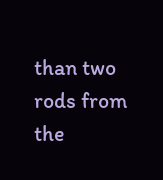than two rods from the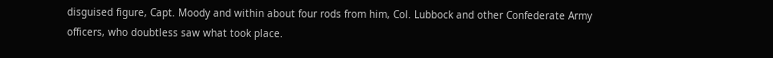disguised figure, Capt. Moody and within about four rods from him, Col. Lubbock and other Confederate Army officers, who doubtless saw what took place.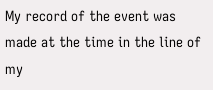My record of the event was made at the time in the line of my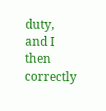duty, and I then correctly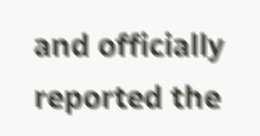and officially reported the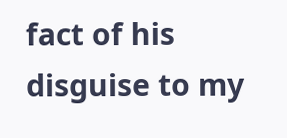fact of his disguise to my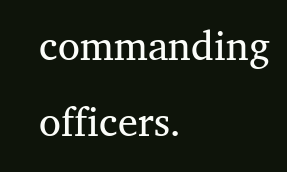commanding officers.